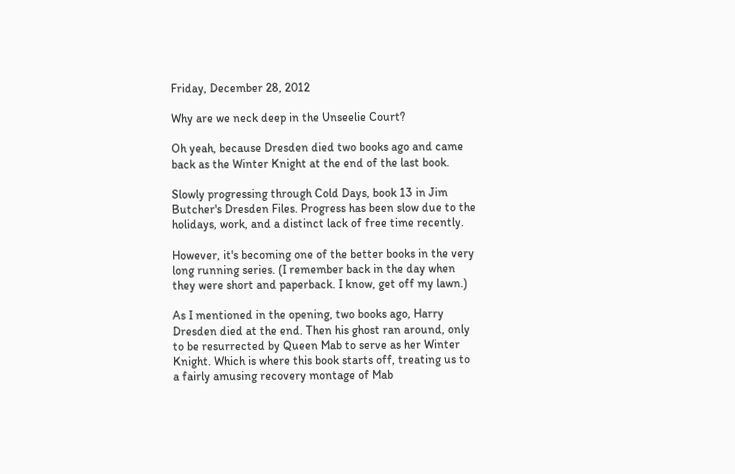Friday, December 28, 2012

Why are we neck deep in the Unseelie Court?

Oh yeah, because Dresden died two books ago and came back as the Winter Knight at the end of the last book.

Slowly progressing through Cold Days, book 13 in Jim Butcher's Dresden Files. Progress has been slow due to the holidays, work, and a distinct lack of free time recently.

However, it's becoming one of the better books in the very long running series. (I remember back in the day when they were short and paperback. I know, get off my lawn.)

As I mentioned in the opening, two books ago, Harry Dresden died at the end. Then his ghost ran around, only to be resurrected by Queen Mab to serve as her Winter Knight. Which is where this book starts off, treating us to a fairly amusing recovery montage of Mab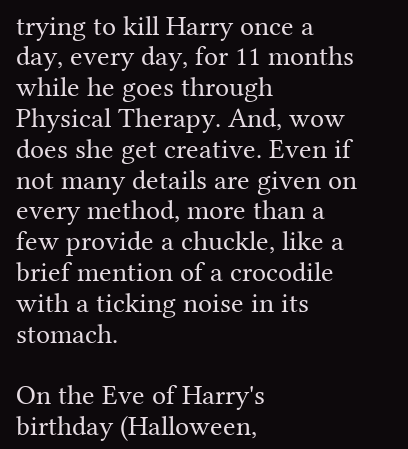trying to kill Harry once a day, every day, for 11 months while he goes through Physical Therapy. And, wow does she get creative. Even if not many details are given on every method, more than a few provide a chuckle, like a brief mention of a crocodile with a ticking noise in its stomach.

On the Eve of Harry's birthday (Halloween,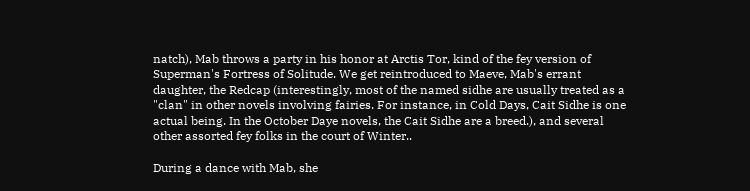natch), Mab throws a party in his honor at Arctis Tor, kind of the fey version of Superman's Fortress of Solitude. We get reintroduced to Maeve, Mab's errant daughter, the Redcap (interestingly, most of the named sidhe are usually treated as a "clan" in other novels involving fairies. For instance, in Cold Days, Cait Sidhe is one actual being. In the October Daye novels, the Cait Sidhe are a breed.), and several other assorted fey folks in the court of Winter..

During a dance with Mab, she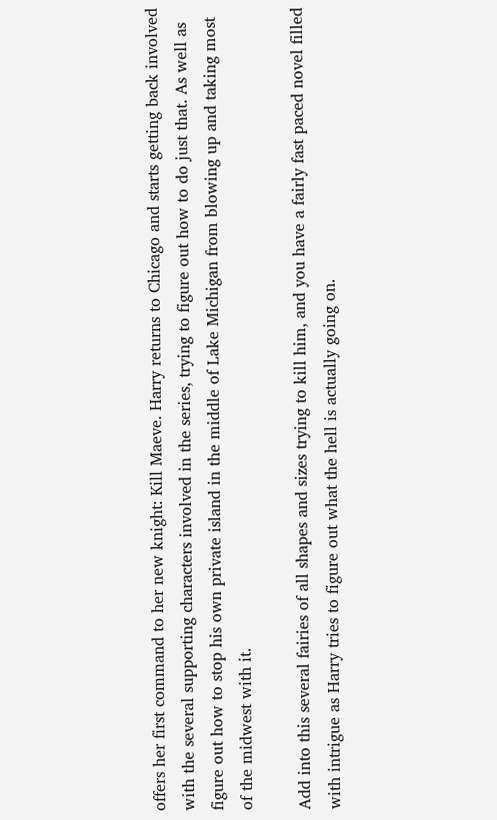offers her first command to her new knight: Kill Maeve. Harry returns to Chicago and starts getting back involved with the several supporting characters involved in the series, trying to figure out how to do just that. As well as figure out how to stop his own private island in the middle of Lake Michigan from blowing up and taking most of the midwest with it.

Add into this several fairies of all shapes and sizes trying to kill him, and you have a fairly fast paced novel filled with intrigue as Harry tries to figure out what the hell is actually going on.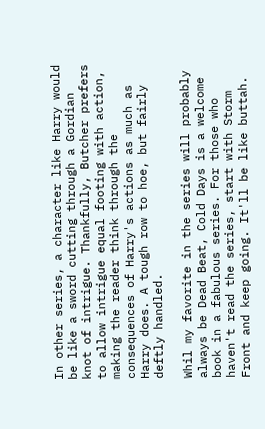In other series, a character like Harry would be like a sword cutting through a Gordian knot of intrigue. Thankfully, Butcher prefers to allow intrigue equal footing with action, making the reader think through the consequences of Harry's actions as much as Harry does. A tough row to hoe, but fairly deftly handled.

Whil my favorite in the series will probably always be Dead Beat, Cold Days is a welcome book in a fabulous series. For those who haven't read the series, start with Storm Front and keep going. It'll be like buttah.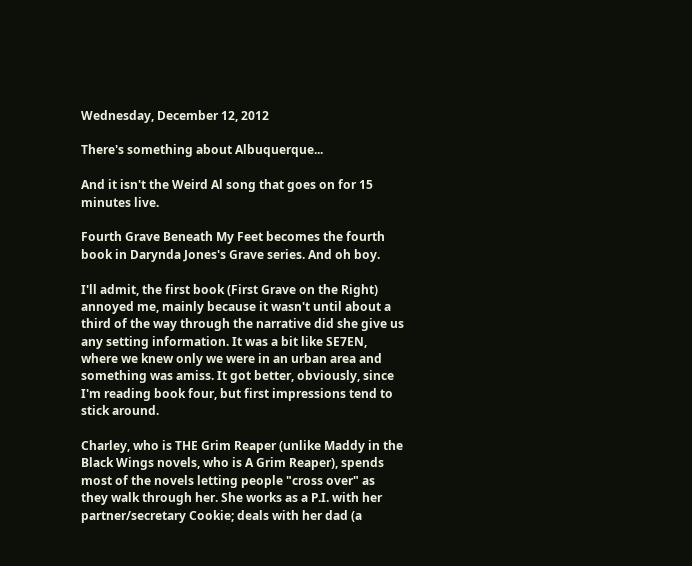Wednesday, December 12, 2012

There's something about Albuquerque...

And it isn't the Weird Al song that goes on for 15 minutes live.

Fourth Grave Beneath My Feet becomes the fourth book in Darynda Jones's Grave series. And oh boy.

I'll admit, the first book (First Grave on the Right) annoyed me, mainly because it wasn't until about a third of the way through the narrative did she give us any setting information. It was a bit like SE7EN, where we knew only we were in an urban area and something was amiss. It got better, obviously, since I'm reading book four, but first impressions tend to stick around.

Charley, who is THE Grim Reaper (unlike Maddy in the Black Wings novels, who is A Grim Reaper), spends most of the novels letting people "cross over" as they walk through her. She works as a P.I. with her partner/secretary Cookie; deals with her dad (a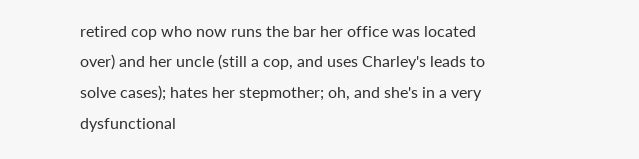retired cop who now runs the bar her office was located over) and her uncle (still a cop, and uses Charley's leads to solve cases); hates her stepmother; oh, and she's in a very dysfunctional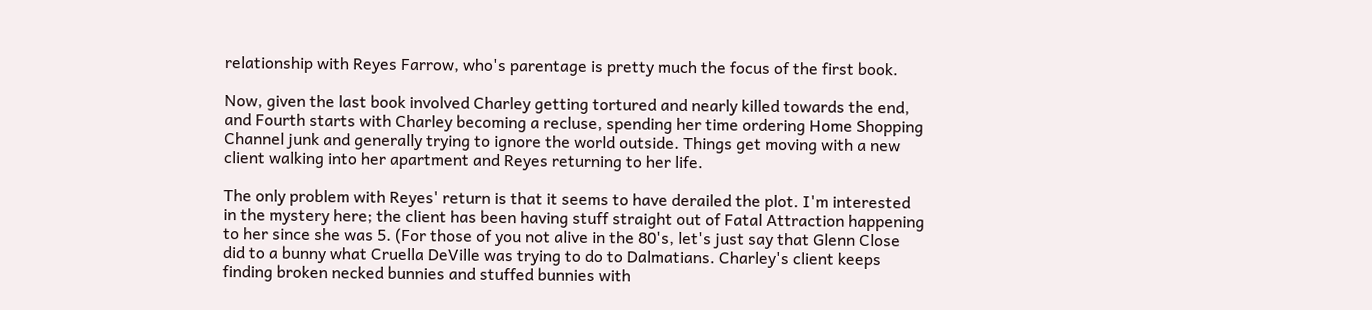relationship with Reyes Farrow, who's parentage is pretty much the focus of the first book.

Now, given the last book involved Charley getting tortured and nearly killed towards the end, and Fourth starts with Charley becoming a recluse, spending her time ordering Home Shopping Channel junk and generally trying to ignore the world outside. Things get moving with a new client walking into her apartment and Reyes returning to her life.

The only problem with Reyes' return is that it seems to have derailed the plot. I'm interested in the mystery here; the client has been having stuff straight out of Fatal Attraction happening to her since she was 5. (For those of you not alive in the 80's, let's just say that Glenn Close did to a bunny what Cruella DeVille was trying to do to Dalmatians. Charley's client keeps finding broken necked bunnies and stuffed bunnies with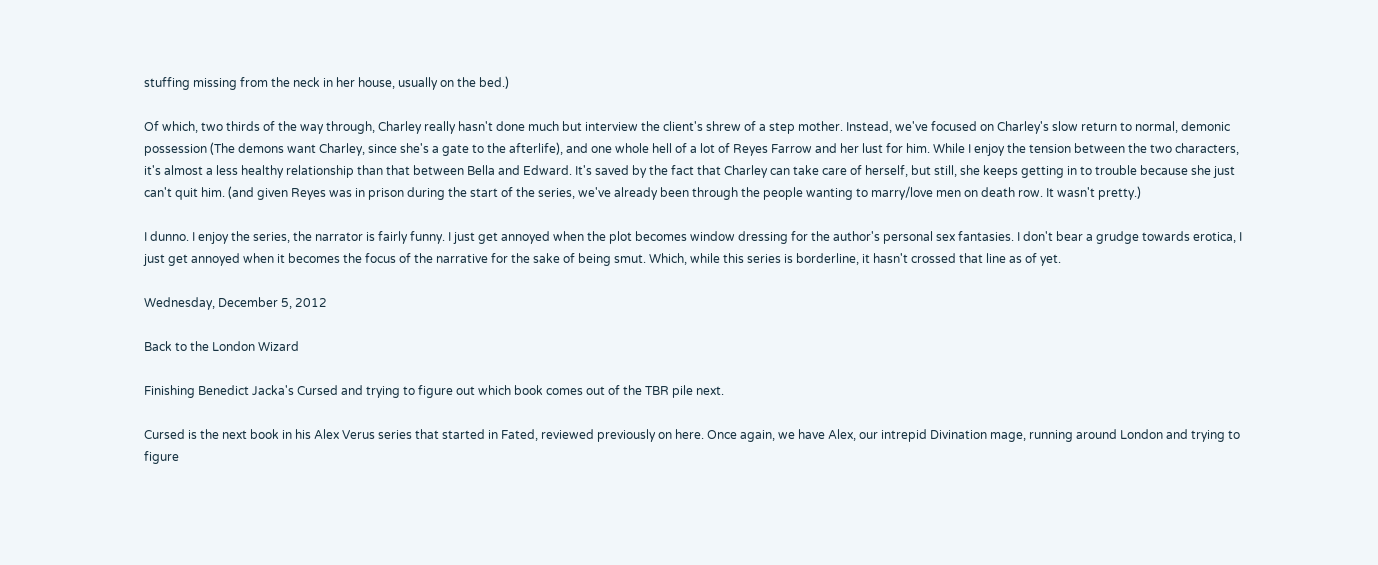stuffing missing from the neck in her house, usually on the bed.)

Of which, two thirds of the way through, Charley really hasn't done much but interview the client's shrew of a step mother. Instead, we've focused on Charley's slow return to normal, demonic possession (The demons want Charley, since she's a gate to the afterlife), and one whole hell of a lot of Reyes Farrow and her lust for him. While I enjoy the tension between the two characters, it's almost a less healthy relationship than that between Bella and Edward. It's saved by the fact that Charley can take care of herself, but still, she keeps getting in to trouble because she just can't quit him. (and given Reyes was in prison during the start of the series, we've already been through the people wanting to marry/love men on death row. It wasn't pretty.)

I dunno. I enjoy the series, the narrator is fairly funny. I just get annoyed when the plot becomes window dressing for the author's personal sex fantasies. I don't bear a grudge towards erotica, I just get annoyed when it becomes the focus of the narrative for the sake of being smut. Which, while this series is borderline, it hasn't crossed that line as of yet.

Wednesday, December 5, 2012

Back to the London Wizard

Finishing Benedict Jacka's Cursed and trying to figure out which book comes out of the TBR pile next.

Cursed is the next book in his Alex Verus series that started in Fated, reviewed previously on here. Once again, we have Alex, our intrepid Divination mage, running around London and trying to figure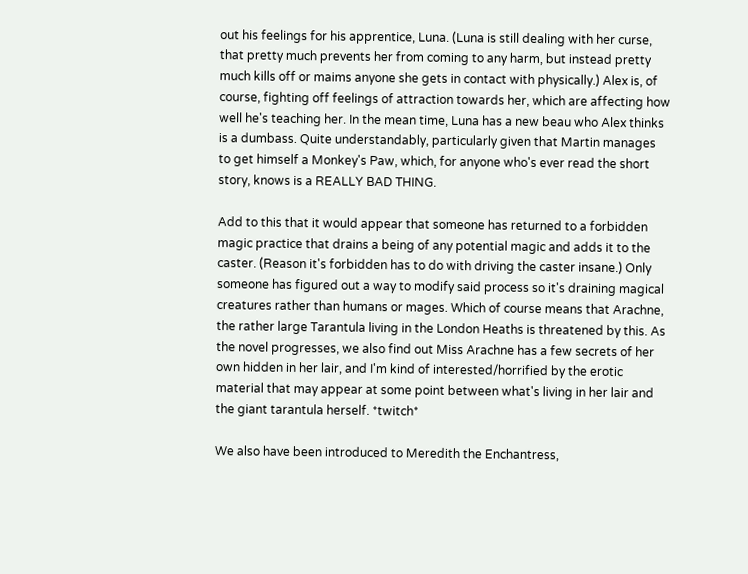out his feelings for his apprentice, Luna. (Luna is still dealing with her curse, that pretty much prevents her from coming to any harm, but instead pretty much kills off or maims anyone she gets in contact with physically.) Alex is, of course, fighting off feelings of attraction towards her, which are affecting how well he's teaching her. In the mean time, Luna has a new beau who Alex thinks is a dumbass. Quite understandably, particularly given that Martin manages to get himself a Monkey's Paw, which, for anyone who's ever read the short story, knows is a REALLY BAD THING.

Add to this that it would appear that someone has returned to a forbidden magic practice that drains a being of any potential magic and adds it to the caster. (Reason it's forbidden has to do with driving the caster insane.) Only someone has figured out a way to modify said process so it's draining magical creatures rather than humans or mages. Which of course means that Arachne, the rather large Tarantula living in the London Heaths is threatened by this. As the novel progresses, we also find out Miss Arachne has a few secrets of her own hidden in her lair, and I'm kind of interested/horrified by the erotic material that may appear at some point between what's living in her lair and the giant tarantula herself. *twitch*

We also have been introduced to Meredith the Enchantress,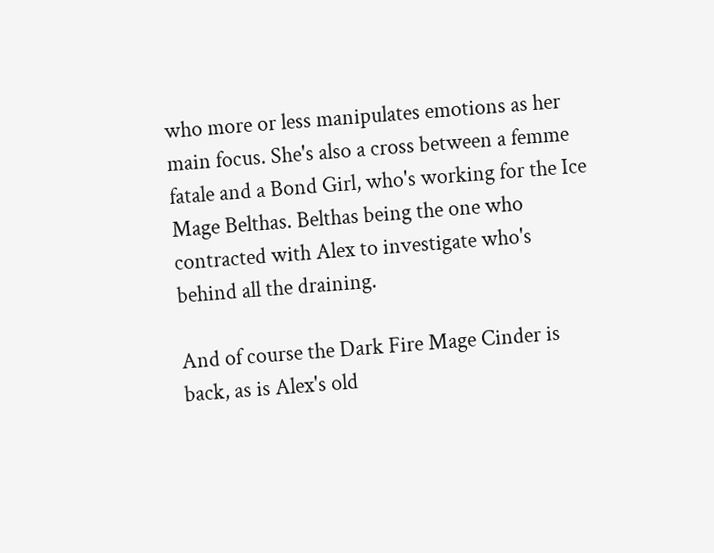who more or less manipulates emotions as her main focus. She's also a cross between a femme fatale and a Bond Girl, who's working for the Ice Mage Belthas. Belthas being the one who contracted with Alex to investigate who's behind all the draining.

And of course the Dark Fire Mage Cinder is back, as is Alex's old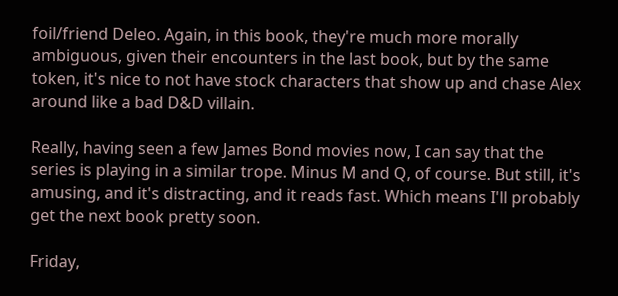foil/friend Deleo. Again, in this book, they're much more morally ambiguous, given their encounters in the last book, but by the same token, it's nice to not have stock characters that show up and chase Alex around like a bad D&D villain.

Really, having seen a few James Bond movies now, I can say that the series is playing in a similar trope. Minus M and Q, of course. But still, it's amusing, and it's distracting, and it reads fast. Which means I'll probably get the next book pretty soon.

Friday,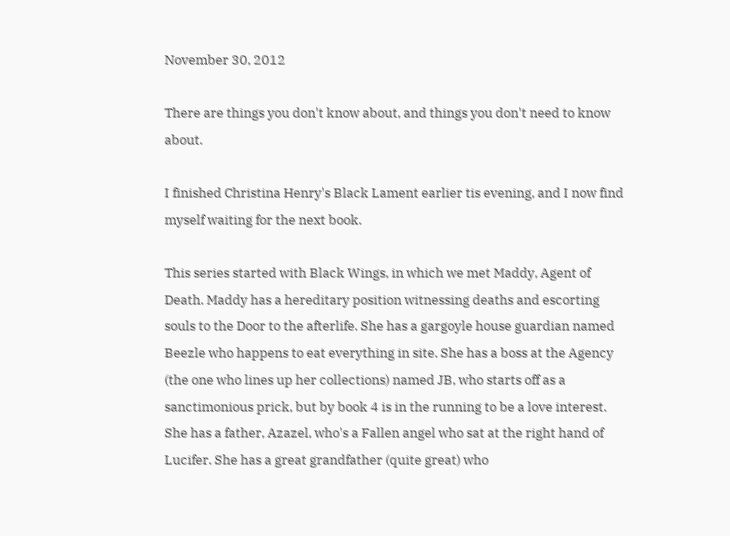November 30, 2012

There are things you don't know about, and things you don't need to know about.

I finished Christina Henry's Black Lament earlier tis evening, and I now find myself waiting for the next book.

This series started with Black Wings, in which we met Maddy, Agent of Death. Maddy has a hereditary position witnessing deaths and escorting souls to the Door to the afterlife. She has a gargoyle house guardian named Beezle who happens to eat everything in site. She has a boss at the Agency (the one who lines up her collections) named JB, who starts off as a sanctimonious prick, but by book 4 is in the running to be a love interest. She has a father, Azazel, who's a Fallen angel who sat at the right hand of Lucifer. She has a great grandfather (quite great) who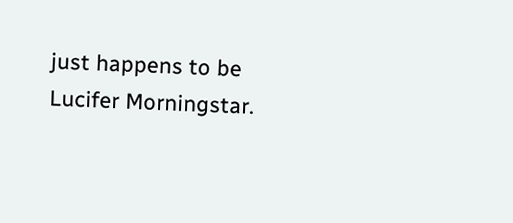just happens to be Lucifer Morningstar.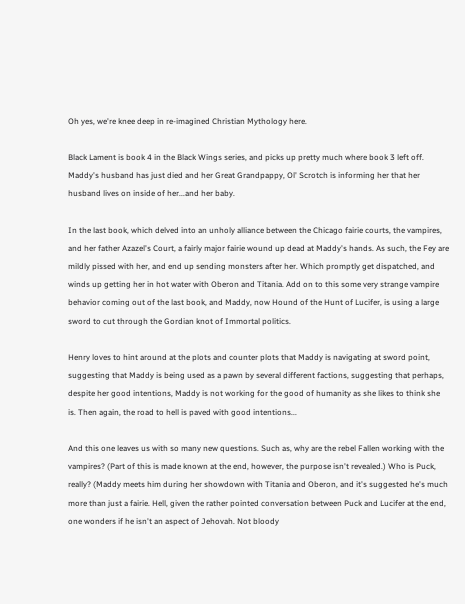Oh yes, we're knee deep in re-imagined Christian Mythology here.

Black Lament is book 4 in the Black Wings series, and picks up pretty much where book 3 left off. Maddy's husband has just died and her Great Grandpappy, Ol' Scrotch is informing her that her husband lives on inside of her...and her baby.

In the last book, which delved into an unholy alliance between the Chicago fairie courts, the vampires, and her father Azazel's Court, a fairly major fairie wound up dead at Maddy's hands. As such, the Fey are mildly pissed with her, and end up sending monsters after her. Which promptly get dispatched, and winds up getting her in hot water with Oberon and Titania. Add on to this some very strange vampire behavior coming out of the last book, and Maddy, now Hound of the Hunt of Lucifer, is using a large sword to cut through the Gordian knot of Immortal politics.

Henry loves to hint around at the plots and counter plots that Maddy is navigating at sword point, suggesting that Maddy is being used as a pawn by several different factions, suggesting that perhaps, despite her good intentions, Maddy is not working for the good of humanity as she likes to think she is. Then again, the road to hell is paved with good intentions...

And this one leaves us with so many new questions. Such as, why are the rebel Fallen working with the vampires? (Part of this is made known at the end, however, the purpose isn't revealed.) Who is Puck, really? (Maddy meets him during her showdown with Titania and Oberon, and it's suggested he's much more than just a fairie. Hell, given the rather pointed conversation between Puck and Lucifer at the end, one wonders if he isn't an aspect of Jehovah. Not bloody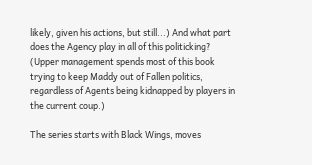likely, given his actions, but still...) And what part does the Agency play in all of this politicking? (Upper management spends most of this book trying to keep Maddy out of Fallen politics, regardless of Agents being kidnapped by players in the current coup.)

The series starts with Black Wings, moves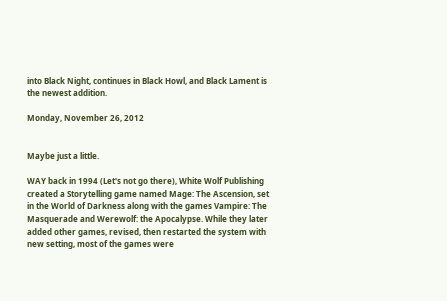into Black Night, continues in Black Howl, and Black Lament is the newest addition.

Monday, November 26, 2012


Maybe just a little.

WAY back in 1994 (Let's not go there), White Wolf Publishing created a Storytelling game named Mage: The Ascension, set in the World of Darkness along with the games Vampire: The Masquerade and Werewolf: the Apocalypse. While they later added other games, revised, then restarted the system with new setting, most of the games were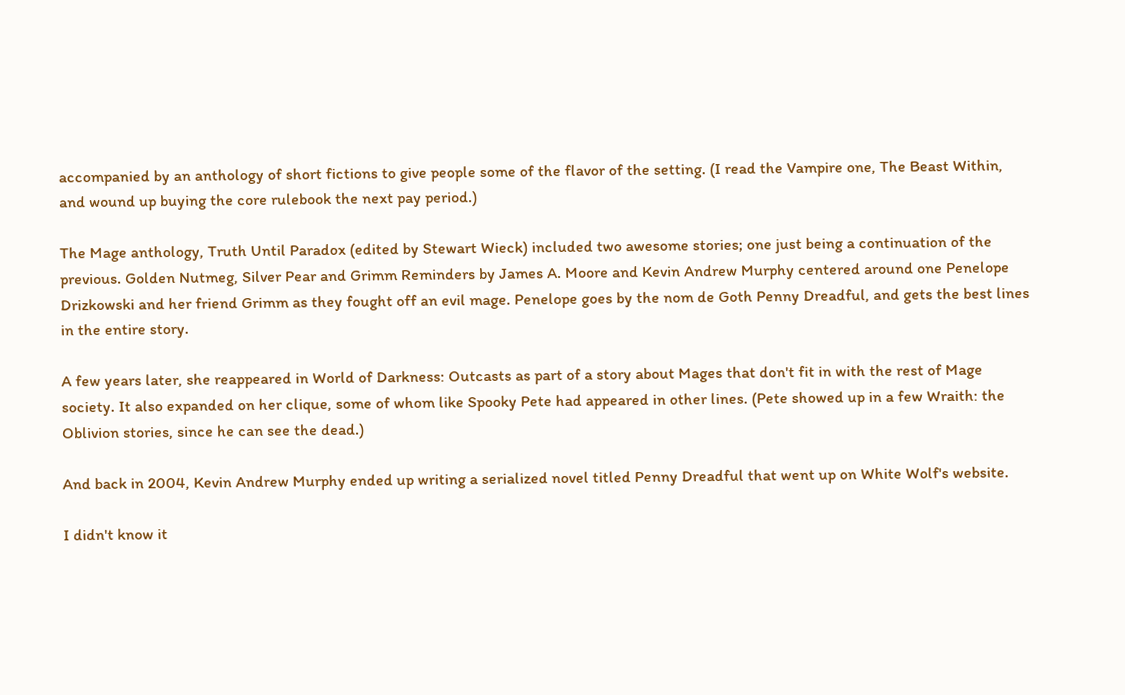accompanied by an anthology of short fictions to give people some of the flavor of the setting. (I read the Vampire one, The Beast Within, and wound up buying the core rulebook the next pay period.)

The Mage anthology, Truth Until Paradox (edited by Stewart Wieck) included two awesome stories; one just being a continuation of the previous. Golden Nutmeg, Silver Pear and Grimm Reminders by James A. Moore and Kevin Andrew Murphy centered around one Penelope Drizkowski and her friend Grimm as they fought off an evil mage. Penelope goes by the nom de Goth Penny Dreadful, and gets the best lines in the entire story.

A few years later, she reappeared in World of Darkness: Outcasts as part of a story about Mages that don't fit in with the rest of Mage society. It also expanded on her clique, some of whom like Spooky Pete had appeared in other lines. (Pete showed up in a few Wraith: the Oblivion stories, since he can see the dead.)

And back in 2004, Kevin Andrew Murphy ended up writing a serialized novel titled Penny Dreadful that went up on White Wolf's website.

I didn't know it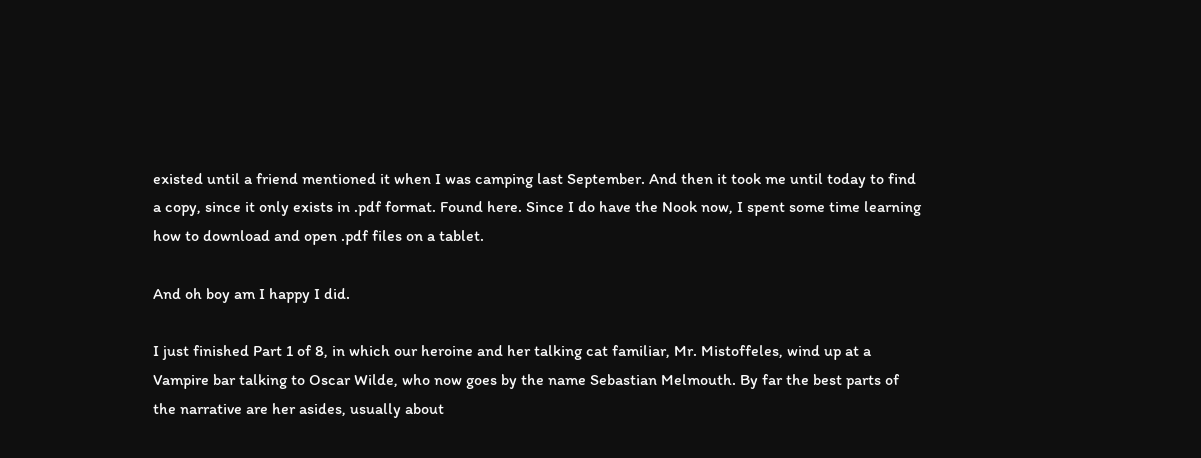existed until a friend mentioned it when I was camping last September. And then it took me until today to find a copy, since it only exists in .pdf format. Found here. Since I do have the Nook now, I spent some time learning how to download and open .pdf files on a tablet.

And oh boy am I happy I did.

I just finished Part 1 of 8, in which our heroine and her talking cat familiar, Mr. Mistoffeles, wind up at a Vampire bar talking to Oscar Wilde, who now goes by the name Sebastian Melmouth. By far the best parts of the narrative are her asides, usually about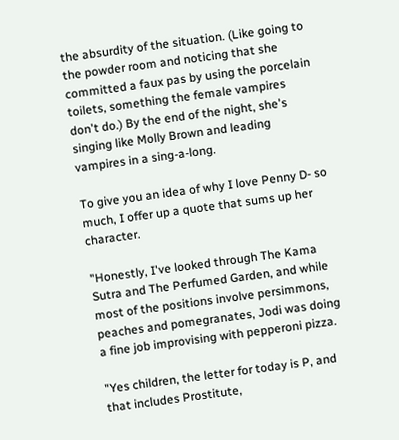the absurdity of the situation. (Like going to the powder room and noticing that she committed a faux pas by using the porcelain toilets, something the female vampires don't do.) By the end of the night, she's singing like Molly Brown and leading vampires in a sing-a-long.

To give you an idea of why I love Penny D- so much, I offer up a quote that sums up her character.

"Honestly, I've looked through The Kama Sutra and The Perfumed Garden, and while most of the positions involve persimmons, peaches and pomegranates, Jodi was doing a fine job improvising with pepperoni pizza.

"Yes children, the letter for today is P, and that includes Prostitute,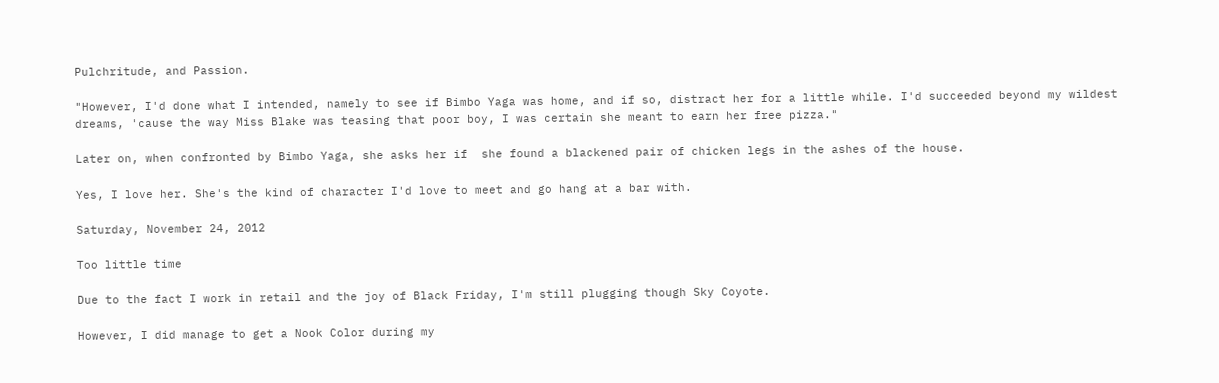Pulchritude, and Passion.

"However, I'd done what I intended, namely to see if Bimbo Yaga was home, and if so, distract her for a little while. I'd succeeded beyond my wildest dreams, 'cause the way Miss Blake was teasing that poor boy, I was certain she meant to earn her free pizza."

Later on, when confronted by Bimbo Yaga, she asks her if  she found a blackened pair of chicken legs in the ashes of the house.

Yes, I love her. She's the kind of character I'd love to meet and go hang at a bar with.

Saturday, November 24, 2012

Too little time

Due to the fact I work in retail and the joy of Black Friday, I'm still plugging though Sky Coyote.

However, I did manage to get a Nook Color during my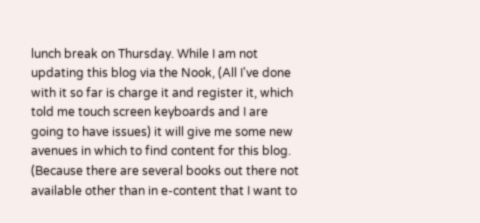lunch break on Thursday. While I am not updating this blog via the Nook, (All I've done with it so far is charge it and register it, which told me touch screen keyboards and I are going to have issues) it will give me some new avenues in which to find content for this blog. (Because there are several books out there not available other than in e-content that I want to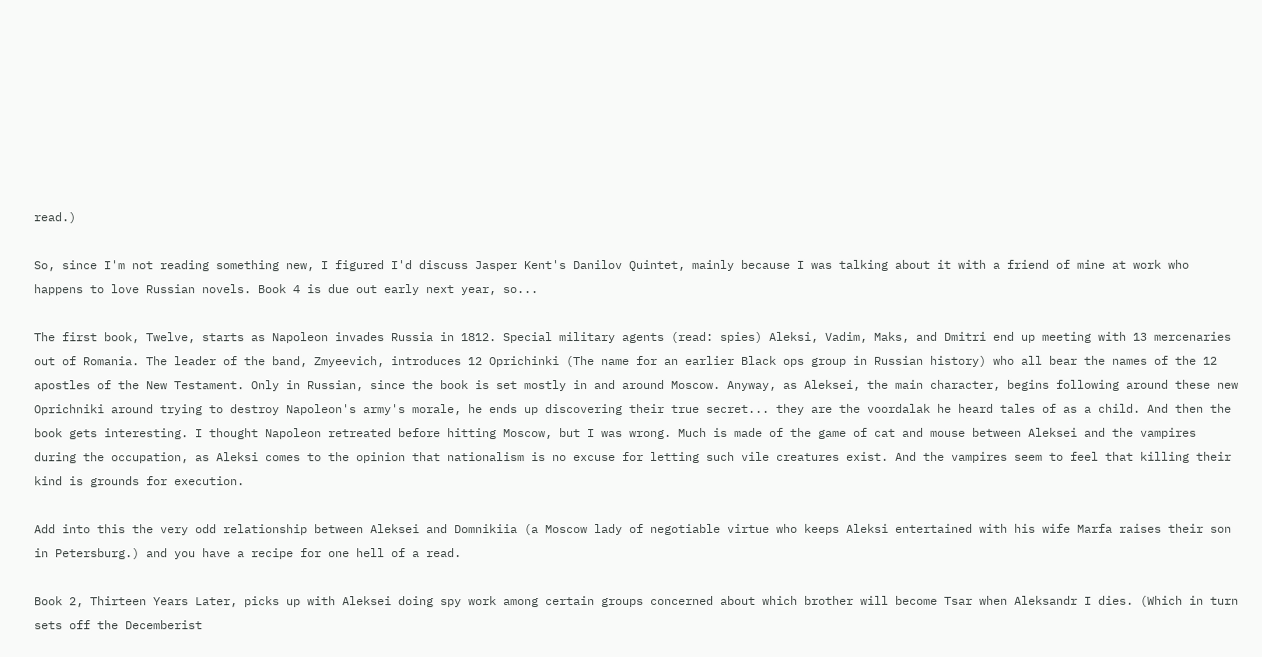read.)

So, since I'm not reading something new, I figured I'd discuss Jasper Kent's Danilov Quintet, mainly because I was talking about it with a friend of mine at work who happens to love Russian novels. Book 4 is due out early next year, so...

The first book, Twelve, starts as Napoleon invades Russia in 1812. Special military agents (read: spies) Aleksi, Vadim, Maks, and Dmitri end up meeting with 13 mercenaries out of Romania. The leader of the band, Zmyeevich, introduces 12 Oprichinki (The name for an earlier Black ops group in Russian history) who all bear the names of the 12 apostles of the New Testament. Only in Russian, since the book is set mostly in and around Moscow. Anyway, as Aleksei, the main character, begins following around these new Oprichniki around trying to destroy Napoleon's army's morale, he ends up discovering their true secret... they are the voordalak he heard tales of as a child. And then the book gets interesting. I thought Napoleon retreated before hitting Moscow, but I was wrong. Much is made of the game of cat and mouse between Aleksei and the vampires during the occupation, as Aleksi comes to the opinion that nationalism is no excuse for letting such vile creatures exist. And the vampires seem to feel that killing their kind is grounds for execution.

Add into this the very odd relationship between Aleksei and Domnikiia (a Moscow lady of negotiable virtue who keeps Aleksi entertained with his wife Marfa raises their son in Petersburg.) and you have a recipe for one hell of a read.

Book 2, Thirteen Years Later, picks up with Aleksei doing spy work among certain groups concerned about which brother will become Tsar when Aleksandr I dies. (Which in turn sets off the Decemberist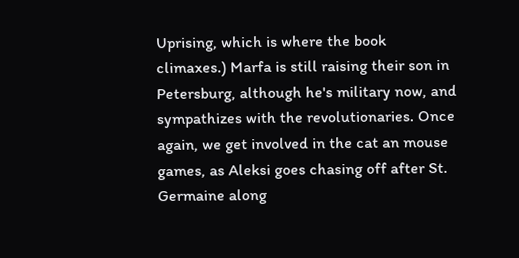Uprising, which is where the book climaxes.) Marfa is still raising their son in Petersburg, although he's military now, and sympathizes with the revolutionaries. Once again, we get involved in the cat an mouse games, as Aleksi goes chasing off after St. Germaine along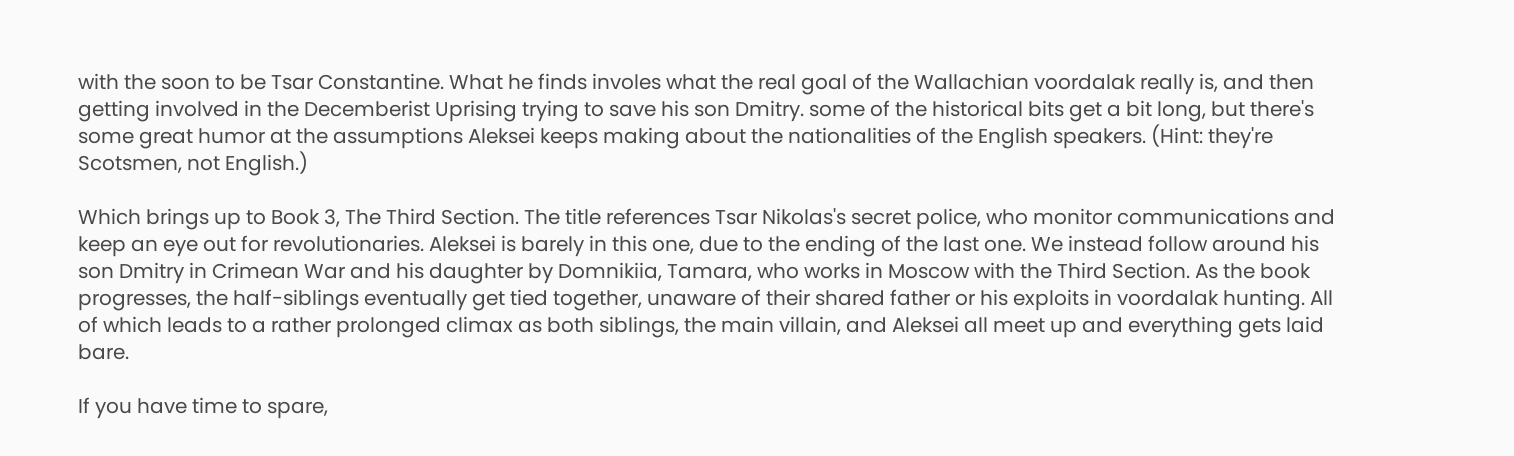with the soon to be Tsar Constantine. What he finds involes what the real goal of the Wallachian voordalak really is, and then getting involved in the Decemberist Uprising trying to save his son Dmitry. some of the historical bits get a bit long, but there's some great humor at the assumptions Aleksei keeps making about the nationalities of the English speakers. (Hint: they're Scotsmen, not English.)

Which brings up to Book 3, The Third Section. The title references Tsar Nikolas's secret police, who monitor communications and keep an eye out for revolutionaries. Aleksei is barely in this one, due to the ending of the last one. We instead follow around his son Dmitry in Crimean War and his daughter by Domnikiia, Tamara, who works in Moscow with the Third Section. As the book progresses, the half-siblings eventually get tied together, unaware of their shared father or his exploits in voordalak hunting. All of which leads to a rather prolonged climax as both siblings, the main villain, and Aleksei all meet up and everything gets laid bare.

If you have time to spare,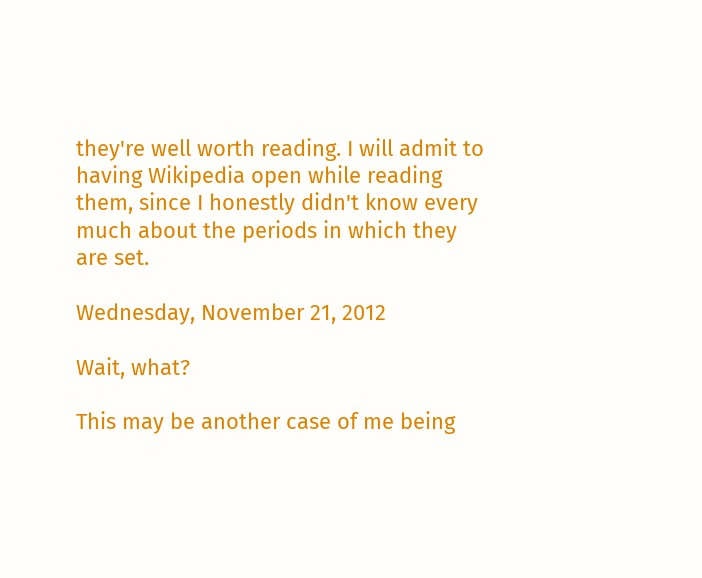they're well worth reading. I will admit to having Wikipedia open while reading them, since I honestly didn't know every much about the periods in which they are set.

Wednesday, November 21, 2012

Wait, what?

This may be another case of me being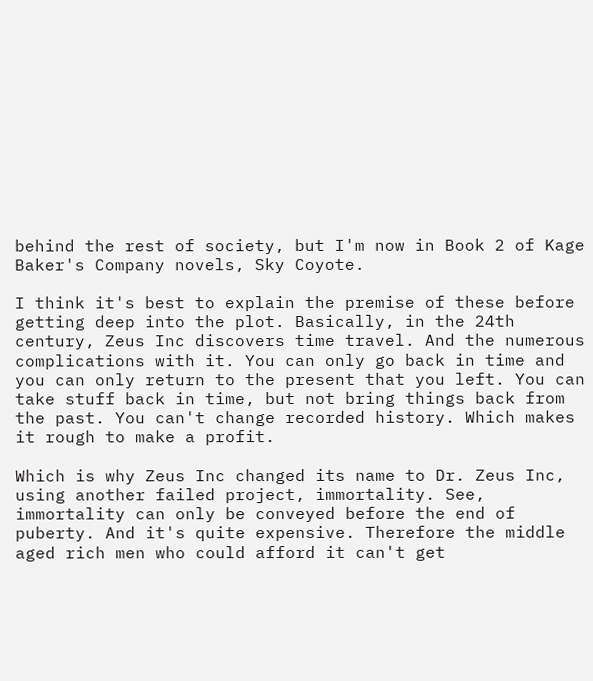behind the rest of society, but I'm now in Book 2 of Kage Baker's Company novels, Sky Coyote.

I think it's best to explain the premise of these before getting deep into the plot. Basically, in the 24th century, Zeus Inc discovers time travel. And the numerous complications with it. You can only go back in time and you can only return to the present that you left. You can take stuff back in time, but not bring things back from the past. You can't change recorded history. Which makes it rough to make a profit.

Which is why Zeus Inc changed its name to Dr. Zeus Inc, using another failed project, immortality. See, immortality can only be conveyed before the end of puberty. And it's quite expensive. Therefore the middle aged rich men who could afford it can't get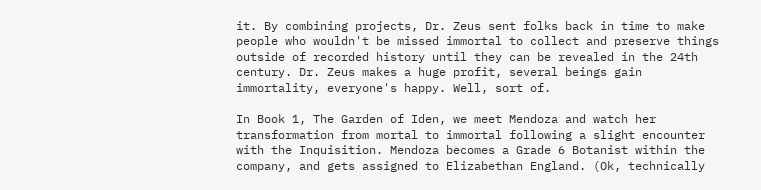it. By combining projects, Dr. Zeus sent folks back in time to make people who wouldn't be missed immortal to collect and preserve things outside of recorded history until they can be revealed in the 24th century. Dr. Zeus makes a huge profit, several beings gain immortality, everyone's happy. Well, sort of.

In Book 1, The Garden of Iden, we meet Mendoza and watch her transformation from mortal to immortal following a slight encounter with the Inquisition. Mendoza becomes a Grade 6 Botanist within the company, and gets assigned to Elizabethan England. (Ok, technically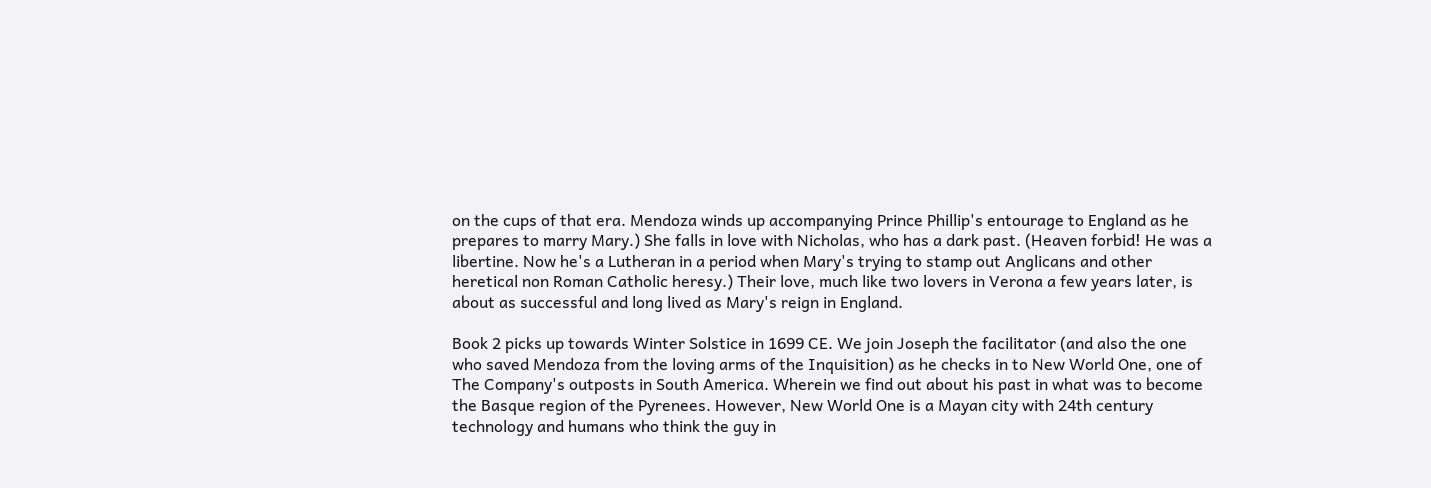on the cups of that era. Mendoza winds up accompanying Prince Phillip's entourage to England as he prepares to marry Mary.) She falls in love with Nicholas, who has a dark past. (Heaven forbid! He was a libertine. Now he's a Lutheran in a period when Mary's trying to stamp out Anglicans and other heretical non Roman Catholic heresy.) Their love, much like two lovers in Verona a few years later, is about as successful and long lived as Mary's reign in England.

Book 2 picks up towards Winter Solstice in 1699 CE. We join Joseph the facilitator (and also the one who saved Mendoza from the loving arms of the Inquisition) as he checks in to New World One, one of The Company's outposts in South America. Wherein we find out about his past in what was to become the Basque region of the Pyrenees. However, New World One is a Mayan city with 24th century technology and humans who think the guy in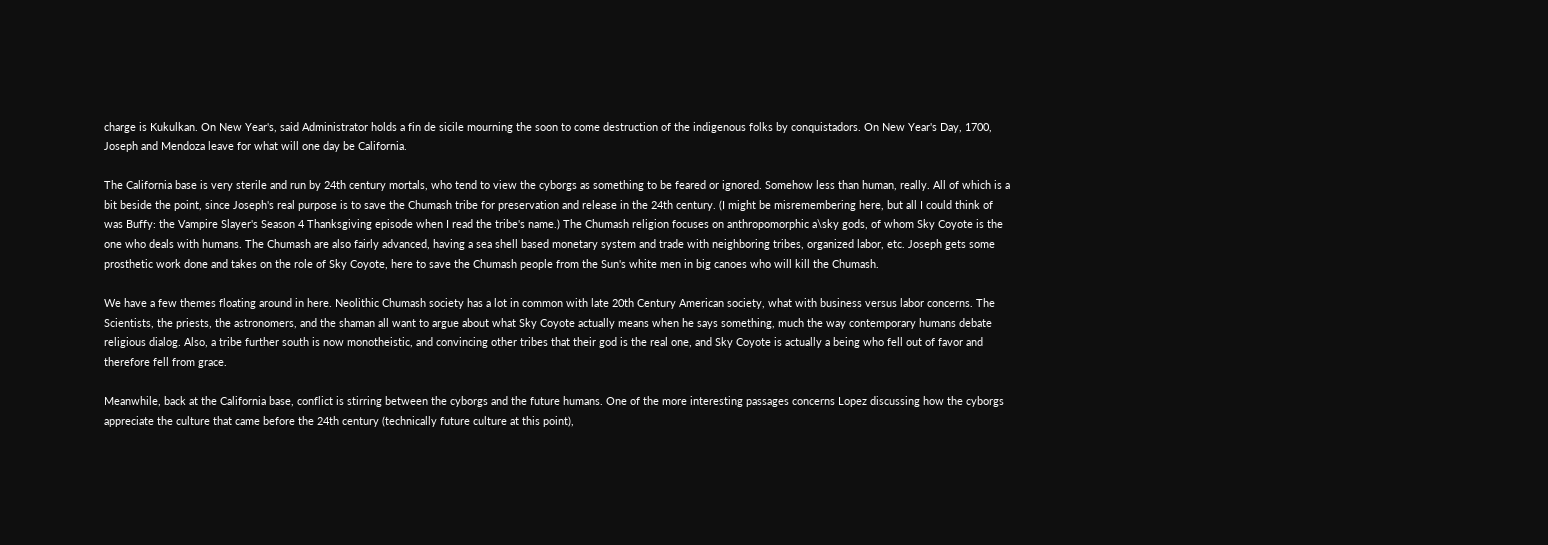charge is Kukulkan. On New Year's, said Administrator holds a fin de sicile mourning the soon to come destruction of the indigenous folks by conquistadors. On New Year's Day, 1700, Joseph and Mendoza leave for what will one day be California.

The California base is very sterile and run by 24th century mortals, who tend to view the cyborgs as something to be feared or ignored. Somehow less than human, really. All of which is a bit beside the point, since Joseph's real purpose is to save the Chumash tribe for preservation and release in the 24th century. (I might be misremembering here, but all I could think of was Buffy: the Vampire Slayer's Season 4 Thanksgiving episode when I read the tribe's name.) The Chumash religion focuses on anthropomorphic a\sky gods, of whom Sky Coyote is the one who deals with humans. The Chumash are also fairly advanced, having a sea shell based monetary system and trade with neighboring tribes, organized labor, etc. Joseph gets some prosthetic work done and takes on the role of Sky Coyote, here to save the Chumash people from the Sun's white men in big canoes who will kill the Chumash.

We have a few themes floating around in here. Neolithic Chumash society has a lot in common with late 20th Century American society, what with business versus labor concerns. The Scientists, the priests, the astronomers, and the shaman all want to argue about what Sky Coyote actually means when he says something, much the way contemporary humans debate religious dialog. Also, a tribe further south is now monotheistic, and convincing other tribes that their god is the real one, and Sky Coyote is actually a being who fell out of favor and therefore fell from grace.

Meanwhile, back at the California base, conflict is stirring between the cyborgs and the future humans. One of the more interesting passages concerns Lopez discussing how the cyborgs appreciate the culture that came before the 24th century (technically future culture at this point),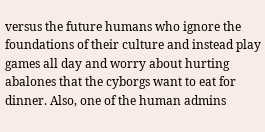versus the future humans who ignore the foundations of their culture and instead play games all day and worry about hurting abalones that the cyborgs want to eat for dinner. Also, one of the human admins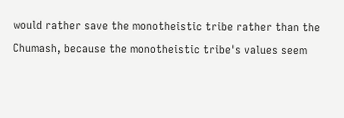would rather save the monotheistic tribe rather than the Chumash, because the monotheistic tribe's values seem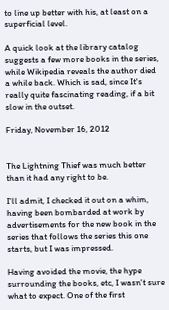to line up better with his, at least on a superficial level.

A quick look at the library catalog suggests a few more books in the series, while Wikipedia reveals the author died a while back. Which is sad, since It's really quite fascinating reading, if a bit slow in the outset.

Friday, November 16, 2012


The Lightning Thief was much better than it had any right to be.

I'll admit, I checked it out on a whim, having been bombarded at work by advertisements for the new book in the series that follows the series this one starts, but I was impressed.

Having avoided the movie, the hype surrounding the books, etc, I wasn't sure what to expect. One of the first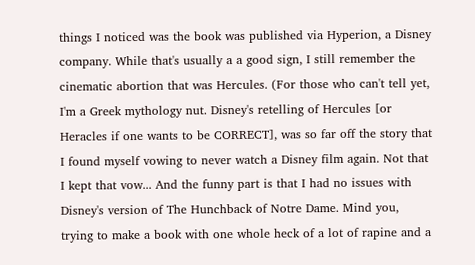things I noticed was the book was published via Hyperion, a Disney company. While that's usually a a good sign, I still remember the cinematic abortion that was Hercules. (For those who can't tell yet, I'm a Greek mythology nut. Disney's retelling of Hercules [or Heracles if one wants to be CORRECT], was so far off the story that I found myself vowing to never watch a Disney film again. Not that I kept that vow... And the funny part is that I had no issues with Disney's version of The Hunchback of Notre Dame. Mind you, trying to make a book with one whole heck of a lot of rapine and a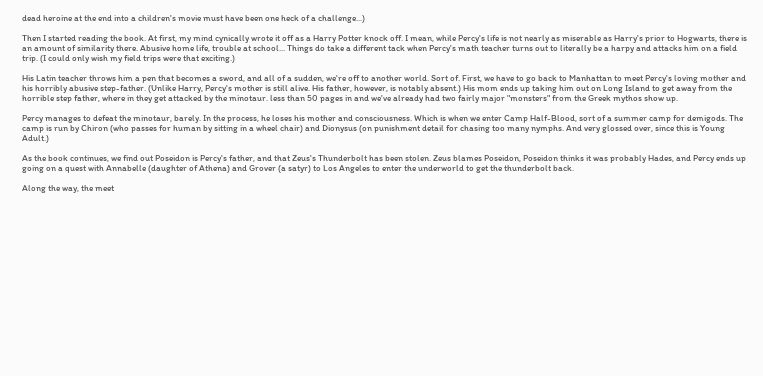dead heroine at the end into a children's movie must have been one heck of a challenge...)

Then I started reading the book. At first, my mind cynically wrote it off as a Harry Potter knock off. I mean, while Percy's life is not nearly as miserable as Harry's prior to Hogwarts, there is an amount of similarity there. Abusive home life, trouble at school... Things do take a different tack when Percy's math teacher turns out to literally be a harpy and attacks him on a field trip. (I could only wish my field trips were that exciting.)

His Latin teacher throws him a pen that becomes a sword, and all of a sudden, we're off to another world. Sort of. First, we have to go back to Manhattan to meet Percy's loving mother and his horribly abusive step-father. (Unlike Harry, Percy's mother is still alive. His father, however, is notably absent.) His mom ends up taking him out on Long Island to get away from the horrible step father, where in they get attacked by the minotaur. less than 50 pages in and we've already had two fairly major "monsters" from the Greek mythos show up.

Percy manages to defeat the minotaur, barely. In the process, he loses his mother and consciousness. Which is when we enter Camp Half-Blood, sort of a summer camp for demigods. The camp is run by Chiron (who passes for human by sitting in a wheel chair) and Dionysus (on punishment detail for chasing too many nymphs. And very glossed over, since this is Young Adult.)

As the book continues, we find out Poseidon is Percy's father, and that Zeus's Thunderbolt has been stolen. Zeus blames Poseidon, Poseidon thinks it was probably Hades, and Percy ends up going on a quest with Annabelle (daughter of Athena) and Grover (a satyr) to Los Angeles to enter the underworld to get the thunderbolt back.

Along the way, the meet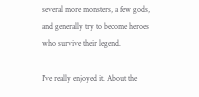several more monsters, a few gods, and generally try to become heroes who survive their legend.

I've really enjoyed it. About the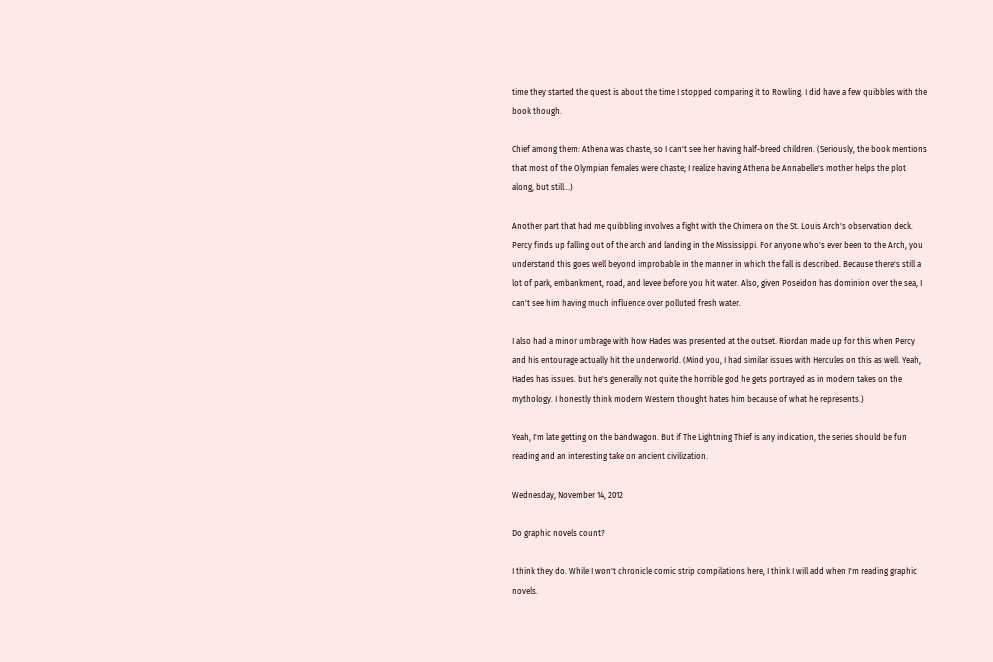time they started the quest is about the time I stopped comparing it to Rowling. I did have a few quibbles with the book though.

Chief among them: Athena was chaste, so I can't see her having half-breed children. (Seriously, the book mentions that most of the Olympian females were chaste; I realize having Athena be Annabelle's mother helps the plot along, but still...)

Another part that had me quibbling involves a fight with the Chimera on the St. Louis Arch's observation deck. Percy finds up falling out of the arch and landing in the Mississippi. For anyone who's ever been to the Arch, you understand this goes well beyond improbable in the manner in which the fall is described. Because there's still a lot of park, embankment, road, and levee before you hit water. Also, given Poseidon has dominion over the sea, I can't see him having much influence over polluted fresh water.

I also had a minor umbrage with how Hades was presented at the outset. Riordan made up for this when Percy and his entourage actually hit the underworld. (Mind you, I had similar issues with Hercules on this as well. Yeah, Hades has issues. but he's generally not quite the horrible god he gets portrayed as in modern takes on the mythology. I honestly think modern Western thought hates him because of what he represents.)

Yeah, I'm late getting on the bandwagon. But if The Lightning Thief is any indication, the series should be fun reading and an interesting take on ancient civilization.

Wednesday, November 14, 2012

Do graphic novels count?

I think they do. While I won't chronicle comic strip compilations here, I think I will add when I'm reading graphic novels.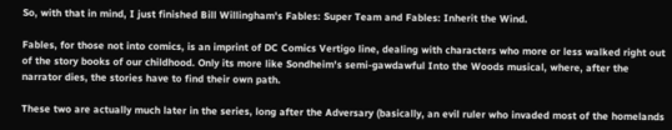So, with that in mind, I just finished Bill Willingham's Fables: Super Team and Fables: Inherit the Wind.

Fables, for those not into comics, is an imprint of DC Comics Vertigo line, dealing with characters who more or less walked right out of the story books of our childhood. Only its more like Sondheim's semi-gawdawful Into the Woods musical, where, after the narrator dies, the stories have to find their own path.

These two are actually much later in the series, long after the Adversary (basically, an evil ruler who invaded most of the homelands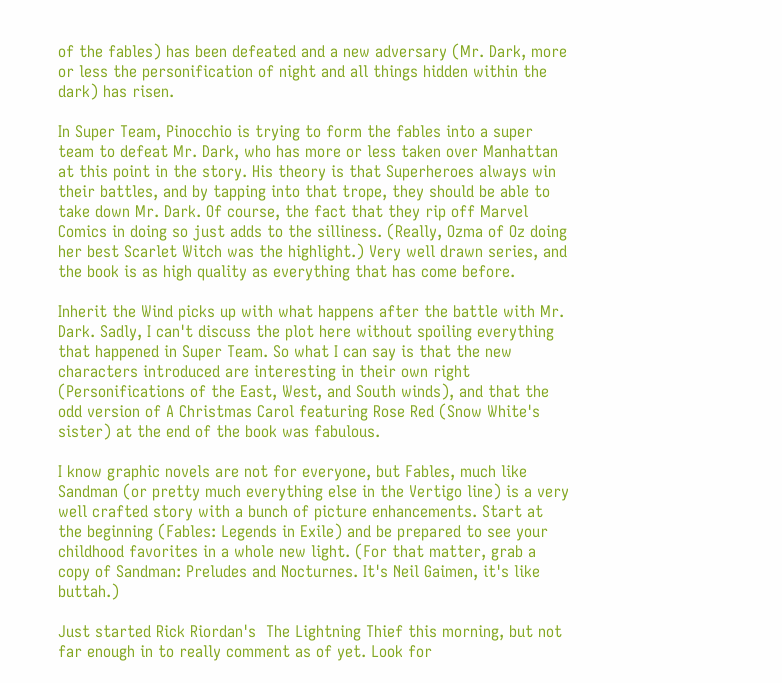of the fables) has been defeated and a new adversary (Mr. Dark, more or less the personification of night and all things hidden within the dark) has risen.

In Super Team, Pinocchio is trying to form the fables into a super team to defeat Mr. Dark, who has more or less taken over Manhattan at this point in the story. His theory is that Superheroes always win their battles, and by tapping into that trope, they should be able to take down Mr. Dark. Of course, the fact that they rip off Marvel Comics in doing so just adds to the silliness. (Really, Ozma of Oz doing her best Scarlet Witch was the highlight.) Very well drawn series, and the book is as high quality as everything that has come before.

Inherit the Wind picks up with what happens after the battle with Mr. Dark. Sadly, I can't discuss the plot here without spoiling everything that happened in Super Team. So what I can say is that the new characters introduced are interesting in their own right (Personifications of the East, West, and South winds), and that the odd version of A Christmas Carol featuring Rose Red (Snow White's sister) at the end of the book was fabulous.

I know graphic novels are not for everyone, but Fables, much like Sandman (or pretty much everything else in the Vertigo line) is a very well crafted story with a bunch of picture enhancements. Start at the beginning (Fables: Legends in Exile) and be prepared to see your childhood favorites in a whole new light. (For that matter, grab a copy of Sandman: Preludes and Nocturnes. It's Neil Gaimen, it's like buttah.)

Just started Rick Riordan's  The Lightning Thief this morning, but not far enough in to really comment as of yet. Look for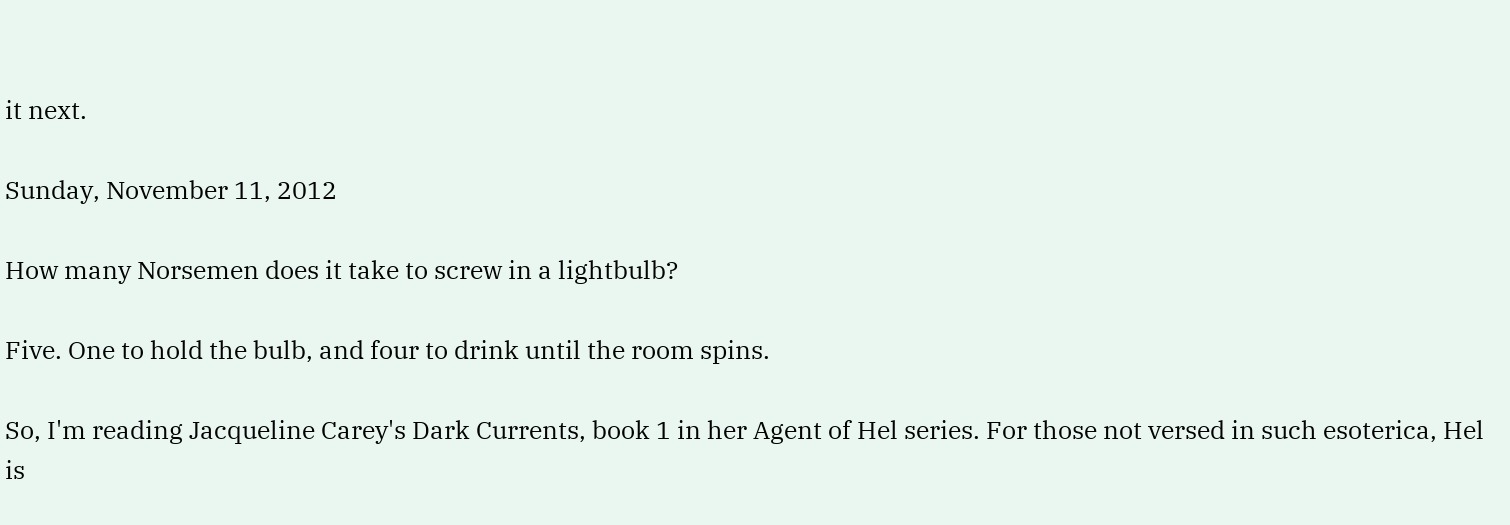it next.

Sunday, November 11, 2012

How many Norsemen does it take to screw in a lightbulb?

Five. One to hold the bulb, and four to drink until the room spins.

So, I'm reading Jacqueline Carey's Dark Currents, book 1 in her Agent of Hel series. For those not versed in such esoterica, Hel is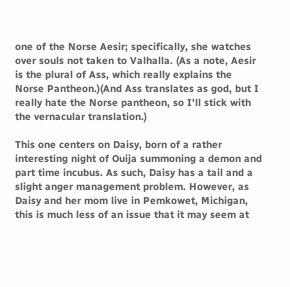one of the Norse Aesir; specifically, she watches over souls not taken to Valhalla. (As a note, Aesir is the plural of Ass, which really explains the Norse Pantheon.)(And Ass translates as god, but I really hate the Norse pantheon, so I'll stick with the vernacular translation.)

This one centers on Daisy, born of a rather interesting night of Ouija summoning a demon and part time incubus. As such, Daisy has a tail and a slight anger management problem. However, as Daisy and her mom live in Pemkowet, Michigan, this is much less of an issue that it may seem at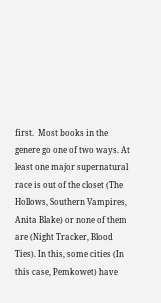first.  Most books in the genere go one of two ways. At least one major supernatural race is out of the closet (The Hollows, Southern Vampires, Anita Blake) or none of them are (Night Tracker, Blood Ties). In this, some cities (In this case, Pemkowet) have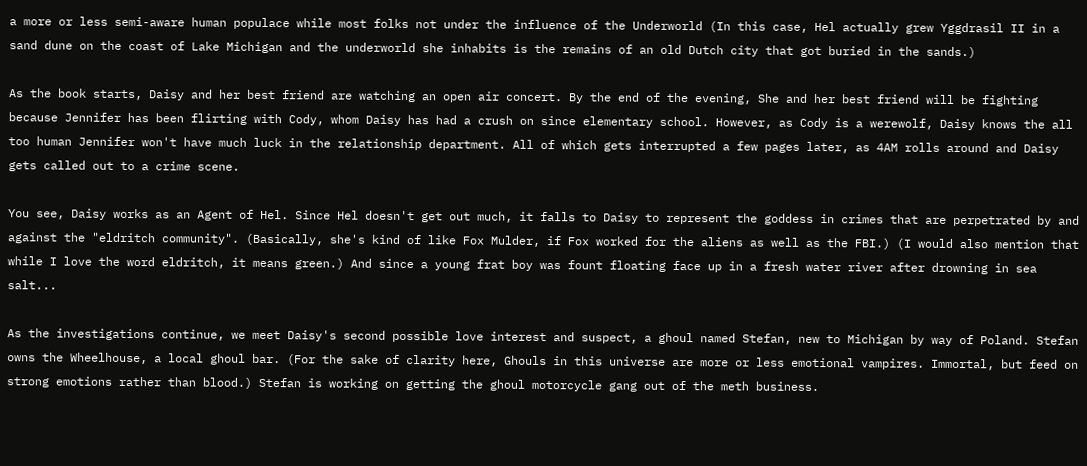a more or less semi-aware human populace while most folks not under the influence of the Underworld (In this case, Hel actually grew Yggdrasil II in a sand dune on the coast of Lake Michigan and the underworld she inhabits is the remains of an old Dutch city that got buried in the sands.)

As the book starts, Daisy and her best friend are watching an open air concert. By the end of the evening, She and her best friend will be fighting because Jennifer has been flirting with Cody, whom Daisy has had a crush on since elementary school. However, as Cody is a werewolf, Daisy knows the all too human Jennifer won't have much luck in the relationship department. All of which gets interrupted a few pages later, as 4AM rolls around and Daisy gets called out to a crime scene.

You see, Daisy works as an Agent of Hel. Since Hel doesn't get out much, it falls to Daisy to represent the goddess in crimes that are perpetrated by and against the "eldritch community". (Basically, she's kind of like Fox Mulder, if Fox worked for the aliens as well as the FBI.) (I would also mention that while I love the word eldritch, it means green.) And since a young frat boy was fount floating face up in a fresh water river after drowning in sea salt...

As the investigations continue, we meet Daisy's second possible love interest and suspect, a ghoul named Stefan, new to Michigan by way of Poland. Stefan owns the Wheelhouse, a local ghoul bar. (For the sake of clarity here, Ghouls in this universe are more or less emotional vampires. Immortal, but feed on strong emotions rather than blood.) Stefan is working on getting the ghoul motorcycle gang out of the meth business.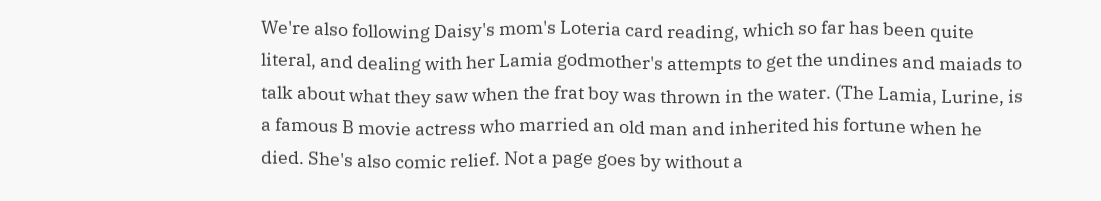We're also following Daisy's mom's Loteria card reading, which so far has been quite literal, and dealing with her Lamia godmother's attempts to get the undines and maiads to talk about what they saw when the frat boy was thrown in the water. (The Lamia, Lurine, is a famous B movie actress who married an old man and inherited his fortune when he died. She's also comic relief. Not a page goes by without a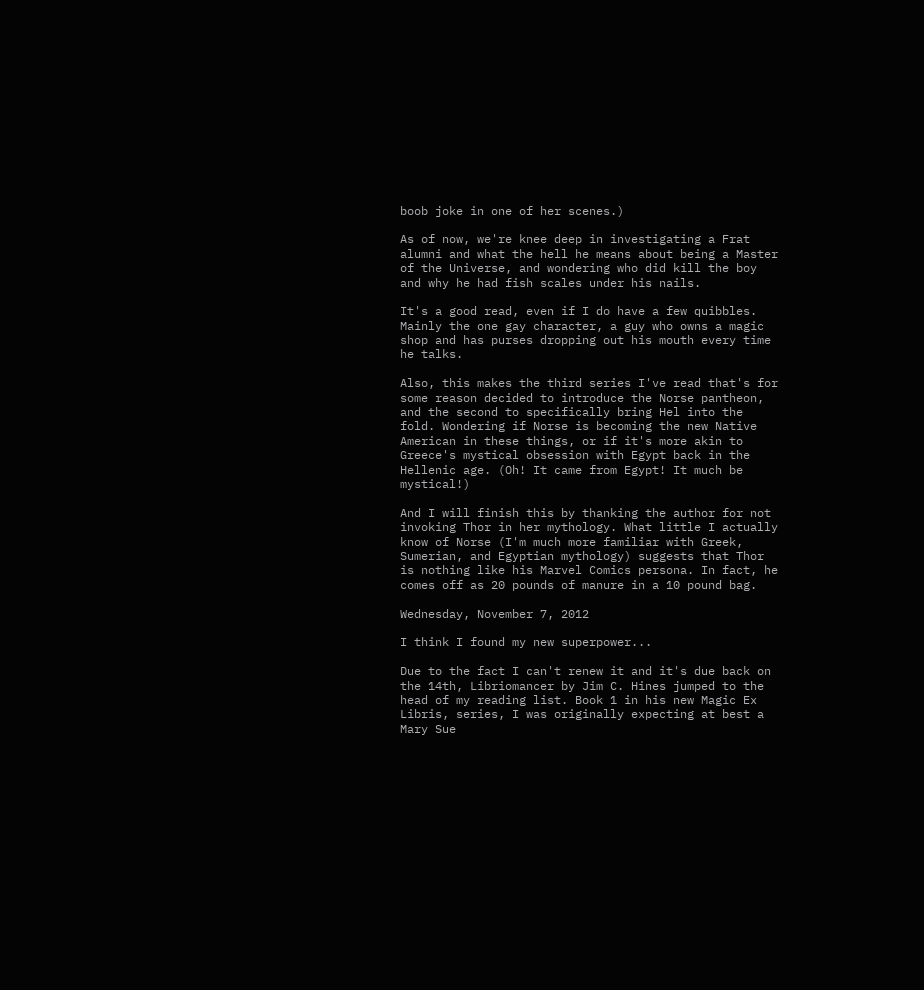boob joke in one of her scenes.)

As of now, we're knee deep in investigating a Frat alumni and what the hell he means about being a Master of the Universe, and wondering who did kill the boy and why he had fish scales under his nails.

It's a good read, even if I do have a few quibbles. Mainly the one gay character, a guy who owns a magic shop and has purses dropping out his mouth every time he talks.

Also, this makes the third series I've read that's for some reason decided to introduce the Norse pantheon, and the second to specifically bring Hel into the fold. Wondering if Norse is becoming the new Native American in these things, or if it's more akin to Greece's mystical obsession with Egypt back in the Hellenic age. (Oh! It came from Egypt! It much be mystical!)

And I will finish this by thanking the author for not invoking Thor in her mythology. What little I actually know of Norse (I'm much more familiar with Greek, Sumerian, and Egyptian mythology) suggests that Thor is nothing like his Marvel Comics persona. In fact, he comes off as 20 pounds of manure in a 10 pound bag.

Wednesday, November 7, 2012

I think I found my new superpower...

Due to the fact I can't renew it and it's due back on the 14th, Libriomancer by Jim C. Hines jumped to the head of my reading list. Book 1 in his new Magic Ex Libris, series, I was originally expecting at best a Mary Sue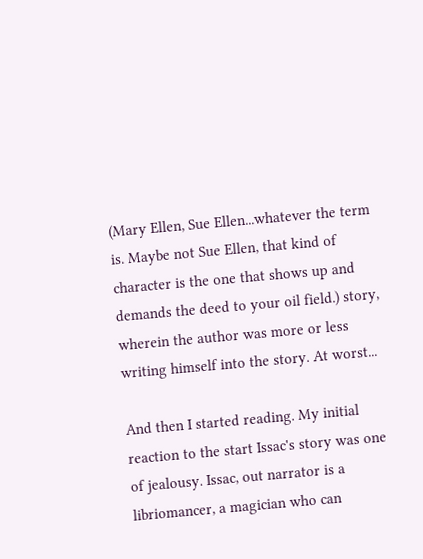(Mary Ellen, Sue Ellen...whatever the term is. Maybe not Sue Ellen, that kind of character is the one that shows up and demands the deed to your oil field.) story, wherein the author was more or less writing himself into the story. At worst...

And then I started reading. My initial reaction to the start Issac's story was one of jealousy. Issac, out narrator is a libriomancer, a magician who can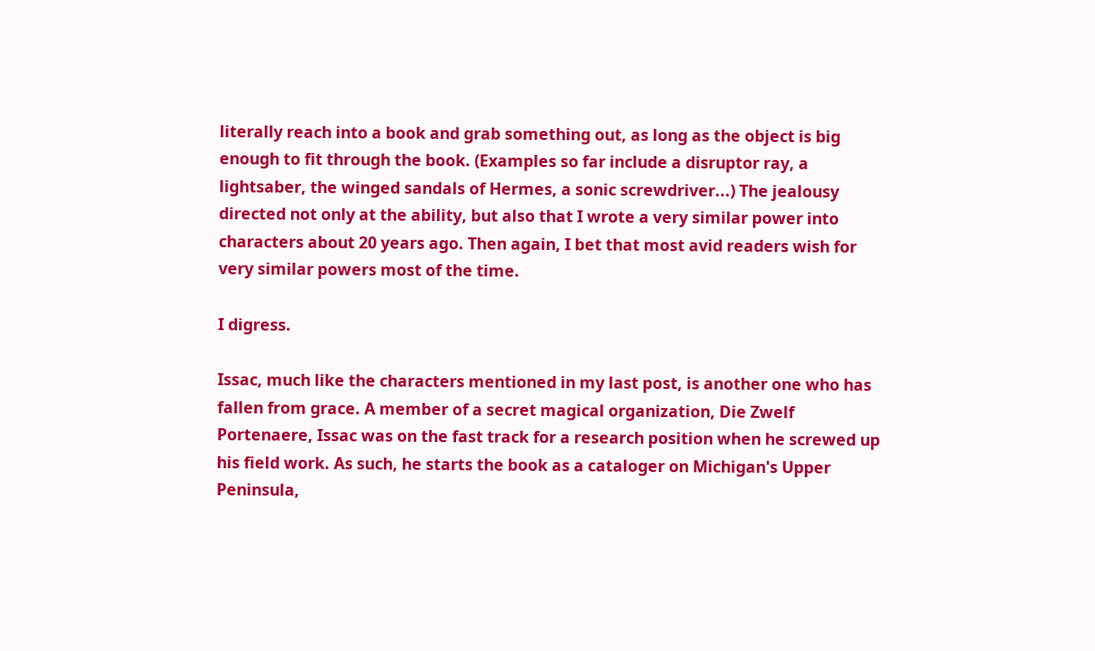literally reach into a book and grab something out, as long as the object is big enough to fit through the book. (Examples so far include a disruptor ray, a lightsaber, the winged sandals of Hermes, a sonic screwdriver...) The jealousy directed not only at the ability, but also that I wrote a very similar power into characters about 20 years ago. Then again, I bet that most avid readers wish for very similar powers most of the time.

I digress.

Issac, much like the characters mentioned in my last post, is another one who has fallen from grace. A member of a secret magical organization, Die Zwelf Portenaere, Issac was on the fast track for a research position when he screwed up his field work. As such, he starts the book as a cataloger on Michigan's Upper Peninsula,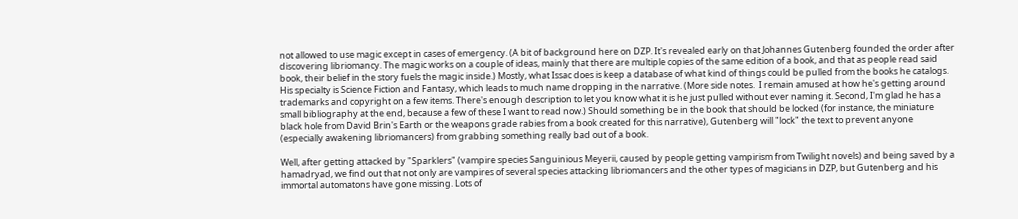not allowed to use magic except in cases of emergency. (A bit of background here on DZP. It's revealed early on that Johannes Gutenberg founded the order after discovering libriomancy. The magic works on a couple of ideas, mainly that there are multiple copies of the same edition of a book, and that as people read said book, their belief in the story fuels the magic inside.) Mostly, what Issac does is keep a database of what kind of things could be pulled from the books he catalogs. His specialty is Science Fiction and Fantasy, which leads to much name dropping in the narrative. (More side notes.  I remain amused at how he's getting around trademarks and copyright on a few items. There's enough description to let you know what it is he just pulled without ever naming it. Second, I'm glad he has a small bibliography at the end, because a few of these I want to read now.) Should something be in the book that should be locked (for instance, the miniature black hole from David Brin's Earth or the weapons grade rabies from a book created for this narrative), Gutenberg will "lock" the text to prevent anyone (especially awakening libriomancers) from grabbing something really bad out of a book.

Well, after getting attacked by "Sparklers" (vampire species Sanguinious Meyerii, caused by people getting vampirism from Twilight novels) and being saved by a hamadryad, we find out that not only are vampires of several species attacking libriomancers and the other types of magicians in DZP, but Gutenberg and his immortal automatons have gone missing. Lots of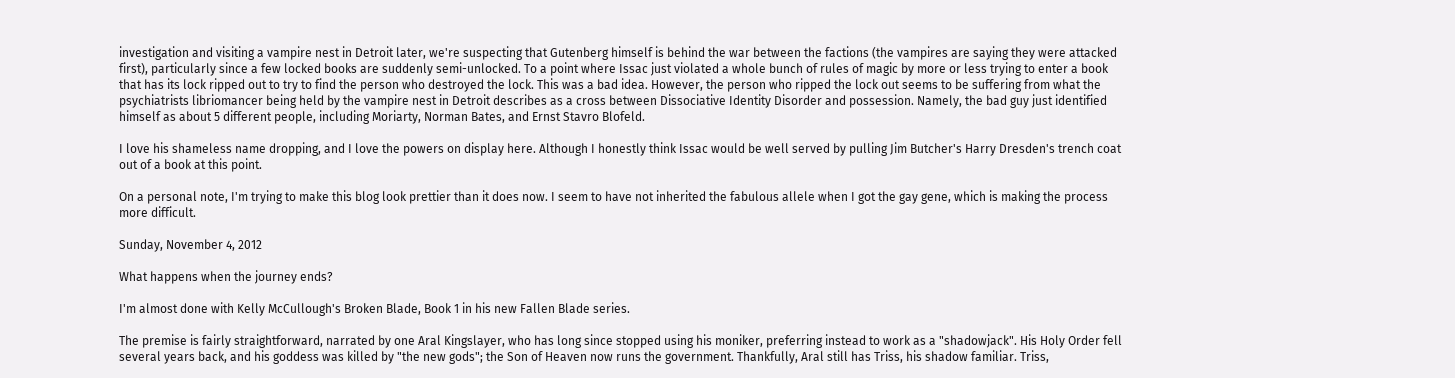investigation and visiting a vampire nest in Detroit later, we're suspecting that Gutenberg himself is behind the war between the factions (the vampires are saying they were attacked first), particularly since a few locked books are suddenly semi-unlocked. To a point where Issac just violated a whole bunch of rules of magic by more or less trying to enter a book that has its lock ripped out to try to find the person who destroyed the lock. This was a bad idea. However, the person who ripped the lock out seems to be suffering from what the psychiatrists libriomancer being held by the vampire nest in Detroit describes as a cross between Dissociative Identity Disorder and possession. Namely, the bad guy just identified himself as about 5 different people, including Moriarty, Norman Bates, and Ernst Stavro Blofeld.

I love his shameless name dropping, and I love the powers on display here. Although I honestly think Issac would be well served by pulling Jim Butcher's Harry Dresden's trench coat out of a book at this point.

On a personal note, I'm trying to make this blog look prettier than it does now. I seem to have not inherited the fabulous allele when I got the gay gene, which is making the process more difficult.

Sunday, November 4, 2012

What happens when the journey ends?

I'm almost done with Kelly McCullough's Broken Blade, Book 1 in his new Fallen Blade series.

The premise is fairly straightforward, narrated by one Aral Kingslayer, who has long since stopped using his moniker, preferring instead to work as a "shadowjack". His Holy Order fell several years back, and his goddess was killed by "the new gods"; the Son of Heaven now runs the government. Thankfully, Aral still has Triss, his shadow familiar. Triss,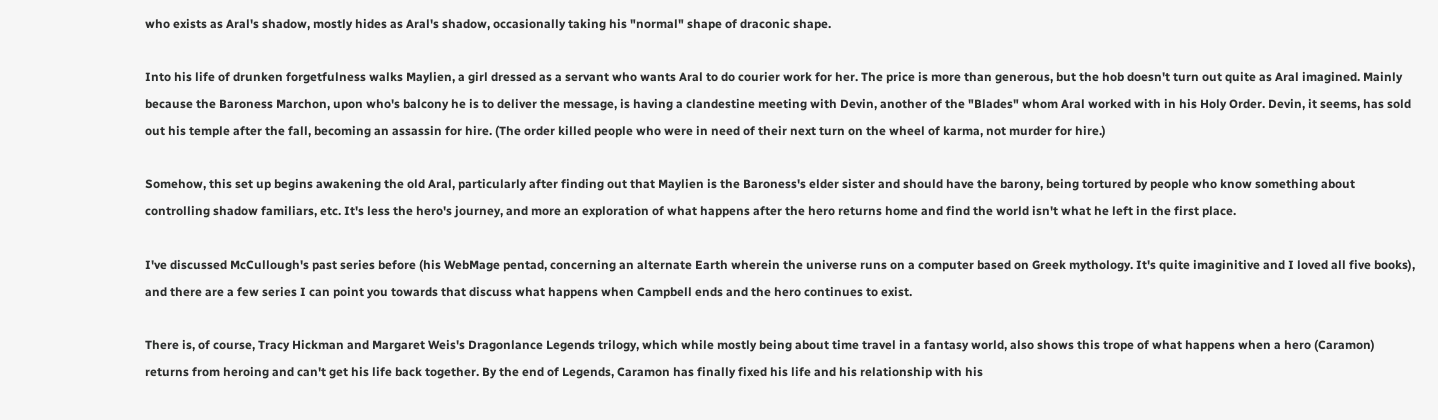who exists as Aral's shadow, mostly hides as Aral's shadow, occasionally taking his "normal" shape of draconic shape.

Into his life of drunken forgetfulness walks Maylien, a girl dressed as a servant who wants Aral to do courier work for her. The price is more than generous, but the hob doesn't turn out quite as Aral imagined. Mainly because the Baroness Marchon, upon who's balcony he is to deliver the message, is having a clandestine meeting with Devin, another of the "Blades" whom Aral worked with in his Holy Order. Devin, it seems, has sold out his temple after the fall, becoming an assassin for hire. (The order killed people who were in need of their next turn on the wheel of karma, not murder for hire.)

Somehow, this set up begins awakening the old Aral, particularly after finding out that Maylien is the Baroness's elder sister and should have the barony, being tortured by people who know something about controlling shadow familiars, etc. It's less the hero's journey, and more an exploration of what happens after the hero returns home and find the world isn't what he left in the first place.

I've discussed McCullough's past series before (his WebMage pentad, concerning an alternate Earth wherein the universe runs on a computer based on Greek mythology. It's quite imaginitive and I loved all five books), and there are a few series I can point you towards that discuss what happens when Campbell ends and the hero continues to exist.

There is, of course, Tracy Hickman and Margaret Weis's Dragonlance Legends trilogy, which while mostly being about time travel in a fantasy world, also shows this trope of what happens when a hero (Caramon) returns from heroing and can't get his life back together. By the end of Legends, Caramon has finally fixed his life and his relationship with his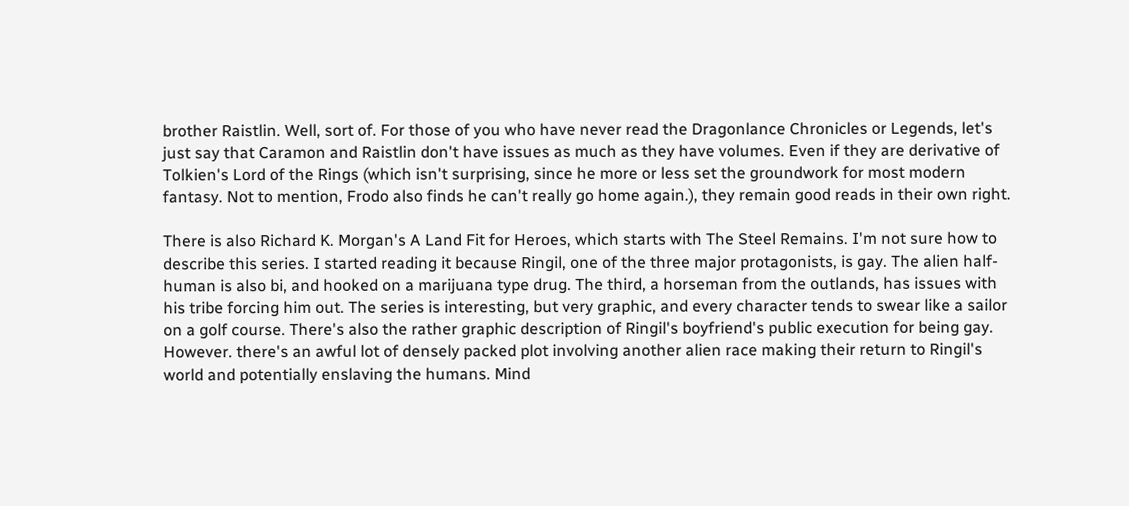brother Raistlin. Well, sort of. For those of you who have never read the Dragonlance Chronicles or Legends, let's just say that Caramon and Raistlin don't have issues as much as they have volumes. Even if they are derivative of Tolkien's Lord of the Rings (which isn't surprising, since he more or less set the groundwork for most modern fantasy. Not to mention, Frodo also finds he can't really go home again.), they remain good reads in their own right.

There is also Richard K. Morgan's A Land Fit for Heroes, which starts with The Steel Remains. I'm not sure how to describe this series. I started reading it because Ringil, one of the three major protagonists, is gay. The alien half-human is also bi, and hooked on a marijuana type drug. The third, a horseman from the outlands, has issues with his tribe forcing him out. The series is interesting, but very graphic, and every character tends to swear like a sailor on a golf course. There's also the rather graphic description of Ringil's boyfriend's public execution for being gay. However. there's an awful lot of densely packed plot involving another alien race making their return to Ringil's world and potentially enslaving the humans. Mind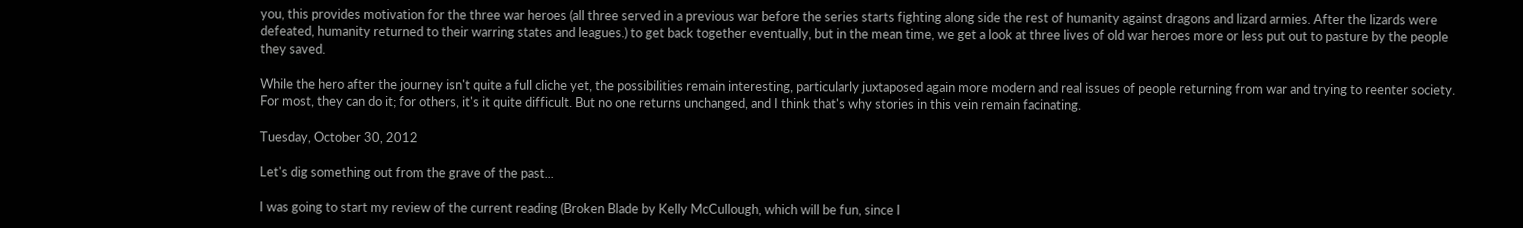you, this provides motivation for the three war heroes (all three served in a previous war before the series starts fighting along side the rest of humanity against dragons and lizard armies. After the lizards were defeated, humanity returned to their warring states and leagues.) to get back together eventually, but in the mean time, we get a look at three lives of old war heroes more or less put out to pasture by the people they saved.

While the hero after the journey isn't quite a full cliche yet, the possibilities remain interesting, particularly juxtaposed again more modern and real issues of people returning from war and trying to reenter society. For most, they can do it; for others, it's it quite difficult. But no one returns unchanged, and I think that's why stories in this vein remain facinating.

Tuesday, October 30, 2012

Let's dig something out from the grave of the past...

I was going to start my review of the current reading (Broken Blade by Kelly McCullough, which will be fun, since I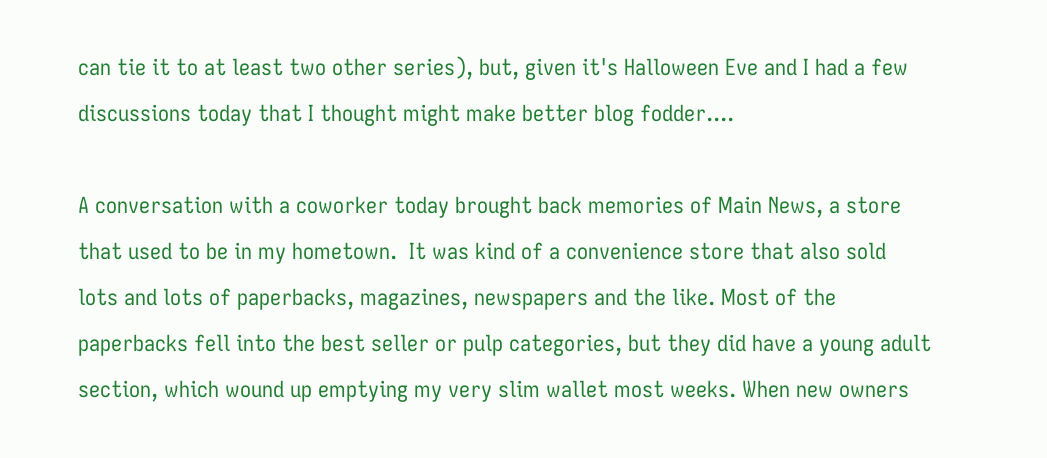can tie it to at least two other series), but, given it's Halloween Eve and I had a few discussions today that I thought might make better blog fodder....

A conversation with a coworker today brought back memories of Main News, a store that used to be in my hometown.  It was kind of a convenience store that also sold lots and lots of paperbacks, magazines, newspapers and the like. Most of the paperbacks fell into the best seller or pulp categories, but they did have a young adult section, which wound up emptying my very slim wallet most weeks. When new owners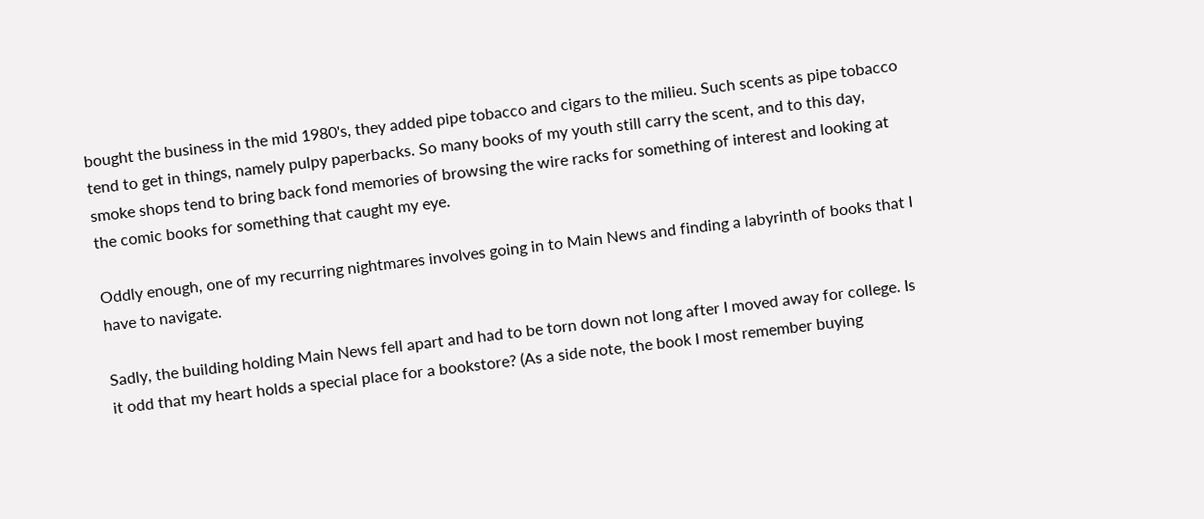bought the business in the mid 1980's, they added pipe tobacco and cigars to the milieu. Such scents as pipe tobacco tend to get in things, namely pulpy paperbacks. So many books of my youth still carry the scent, and to this day, smoke shops tend to bring back fond memories of browsing the wire racks for something of interest and looking at the comic books for something that caught my eye.

Oddly enough, one of my recurring nightmares involves going in to Main News and finding a labyrinth of books that I have to navigate.

Sadly, the building holding Main News fell apart and had to be torn down not long after I moved away for college. Is it odd that my heart holds a special place for a bookstore? (As a side note, the book I most remember buying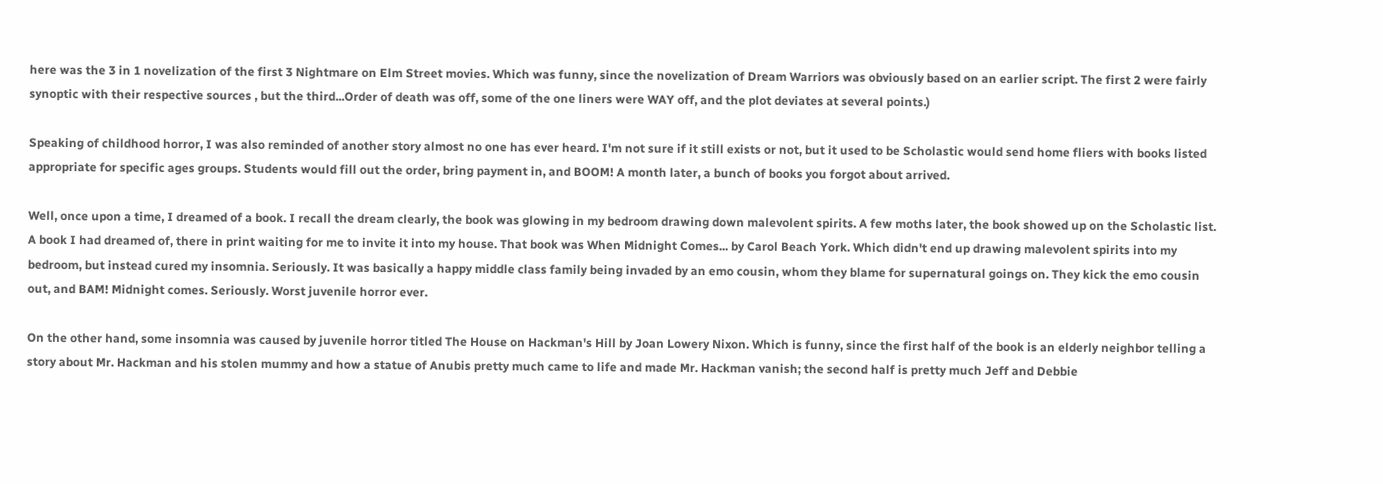here was the 3 in 1 novelization of the first 3 Nightmare on Elm Street movies. Which was funny, since the novelization of Dream Warriors was obviously based on an earlier script. The first 2 were fairly synoptic with their respective sources , but the third...Order of death was off, some of the one liners were WAY off, and the plot deviates at several points.)

Speaking of childhood horror, I was also reminded of another story almost no one has ever heard. I'm not sure if it still exists or not, but it used to be Scholastic would send home fliers with books listed appropriate for specific ages groups. Students would fill out the order, bring payment in, and BOOM! A month later, a bunch of books you forgot about arrived.

Well, once upon a time, I dreamed of a book. I recall the dream clearly, the book was glowing in my bedroom drawing down malevolent spirits. A few moths later, the book showed up on the Scholastic list. A book I had dreamed of, there in print waiting for me to invite it into my house. That book was When Midnight Comes... by Carol Beach York. Which didn't end up drawing malevolent spirits into my bedroom, but instead cured my insomnia. Seriously. It was basically a happy middle class family being invaded by an emo cousin, whom they blame for supernatural goings on. They kick the emo cousin out, and BAM! Midnight comes. Seriously. Worst juvenile horror ever.

On the other hand, some insomnia was caused by juvenile horror titled The House on Hackman's Hill by Joan Lowery Nixon. Which is funny, since the first half of the book is an elderly neighbor telling a story about Mr. Hackman and his stolen mummy and how a statue of Anubis pretty much came to life and made Mr. Hackman vanish; the second half is pretty much Jeff and Debbie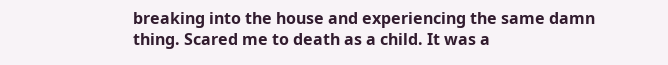breaking into the house and experiencing the same damn thing. Scared me to death as a child. It was a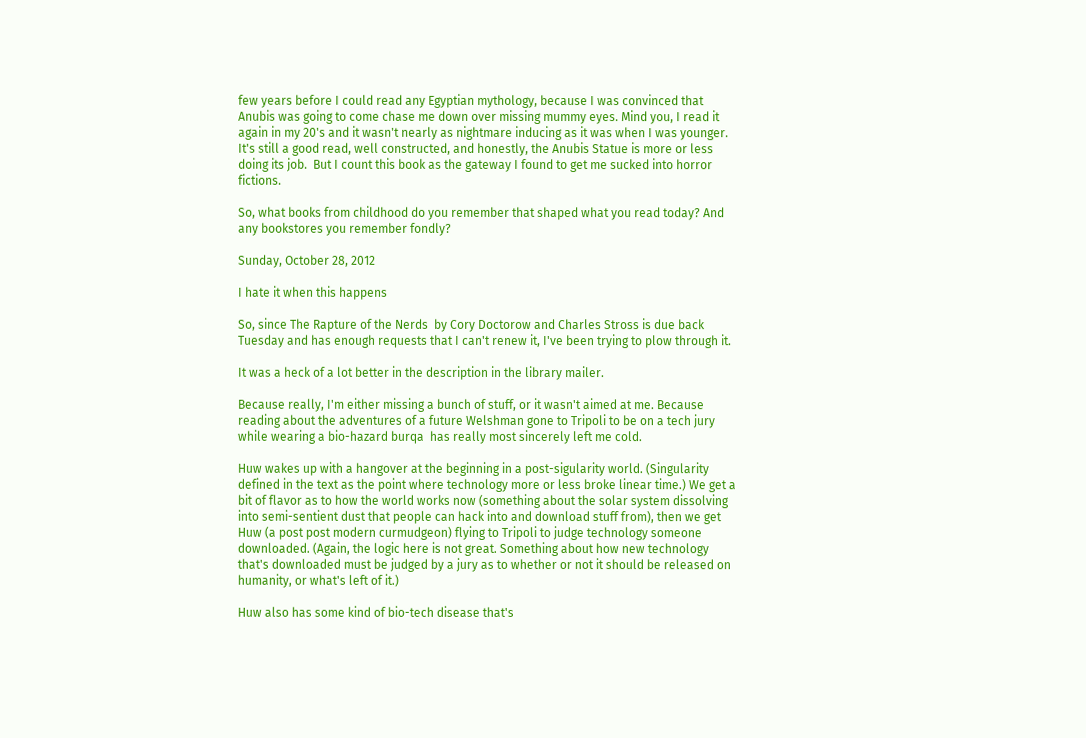few years before I could read any Egyptian mythology, because I was convinced that Anubis was going to come chase me down over missing mummy eyes. Mind you, I read it again in my 20's and it wasn't nearly as nightmare inducing as it was when I was younger. It's still a good read, well constructed, and honestly, the Anubis Statue is more or less doing its job.  But I count this book as the gateway I found to get me sucked into horror fictions.

So, what books from childhood do you remember that shaped what you read today? And any bookstores you remember fondly?

Sunday, October 28, 2012

I hate it when this happens

So, since The Rapture of the Nerds  by Cory Doctorow and Charles Stross is due back Tuesday and has enough requests that I can't renew it, I've been trying to plow through it.

It was a heck of a lot better in the description in the library mailer.

Because really, I'm either missing a bunch of stuff, or it wasn't aimed at me. Because reading about the adventures of a future Welshman gone to Tripoli to be on a tech jury while wearing a bio-hazard burqa  has really most sincerely left me cold.

Huw wakes up with a hangover at the beginning in a post-sigularity world. (Singularity defined in the text as the point where technology more or less broke linear time.) We get a bit of flavor as to how the world works now (something about the solar system dissolving into semi-sentient dust that people can hack into and download stuff from), then we get Huw (a post post modern curmudgeon) flying to Tripoli to judge technology someone downloaded. (Again, the logic here is not great. Something about how new technology that's downloaded must be judged by a jury as to whether or not it should be released on humanity, or what's left of it.)

Huw also has some kind of bio-tech disease that's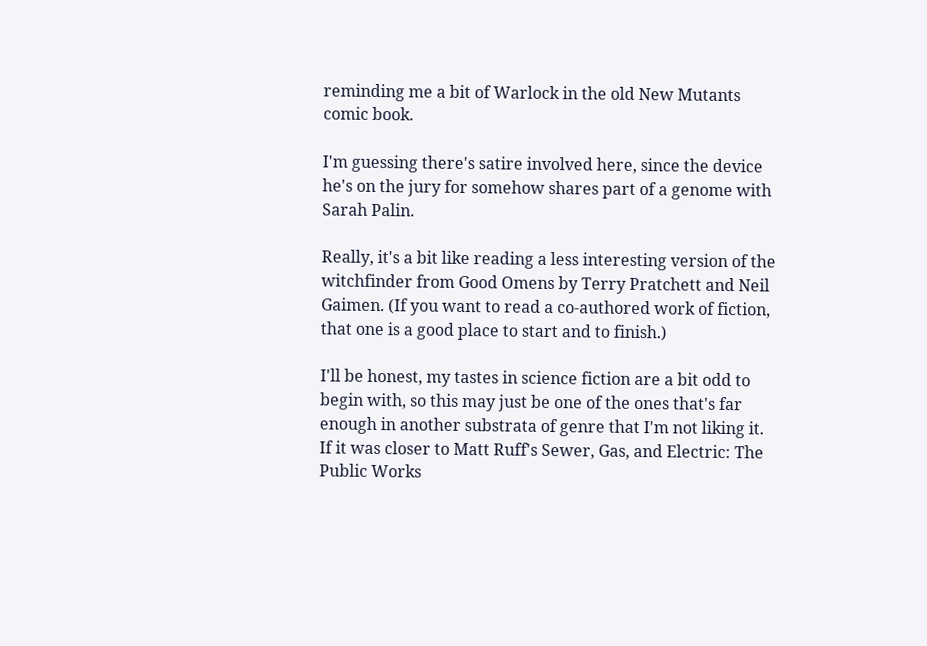reminding me a bit of Warlock in the old New Mutants comic book.

I'm guessing there's satire involved here, since the device he's on the jury for somehow shares part of a genome with Sarah Palin.

Really, it's a bit like reading a less interesting version of the witchfinder from Good Omens by Terry Pratchett and Neil Gaimen. (If you want to read a co-authored work of fiction, that one is a good place to start and to finish.)

I'll be honest, my tastes in science fiction are a bit odd to begin with, so this may just be one of the ones that's far enough in another substrata of genre that I'm not liking it. If it was closer to Matt Ruff's Sewer, Gas, and Electric: The Public Works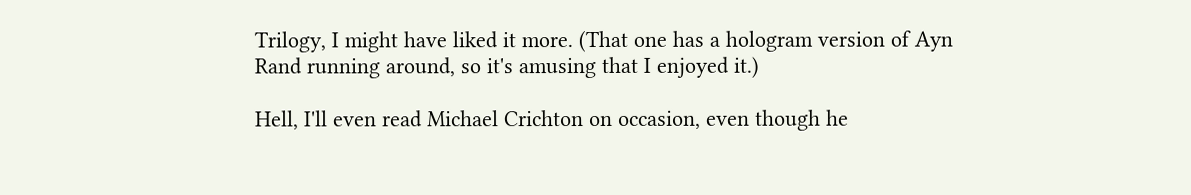Trilogy, I might have liked it more. (That one has a hologram version of Ayn Rand running around, so it's amusing that I enjoyed it.)

Hell, I'll even read Michael Crichton on occasion, even though he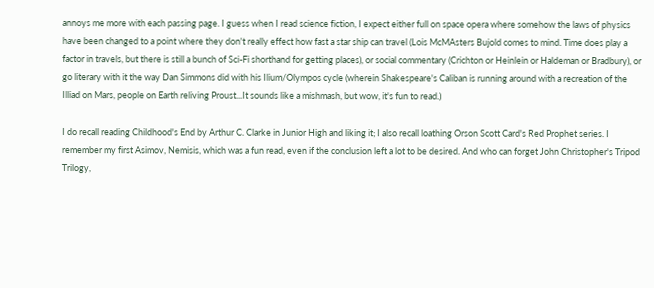annoys me more with each passing page. I guess when I read science fiction, I expect either full on space opera where somehow the laws of physics have been changed to a point where they don't really effect how fast a star ship can travel (Lois McMAsters Bujold comes to mind. Time does play a factor in travels, but there is still a bunch of Sci-Fi shorthand for getting places), or social commentary (Crichton or Heinlein or Haldeman or Bradbury), or go literary with it the way Dan Simmons did with his Ilium/Olympos cycle (wherein Shakespeare's Caliban is running around with a recreation of the Illiad on Mars, people on Earth reliving Proust...It sounds like a mishmash, but wow, it's fun to read.)

I do recall reading Childhood's End by Arthur C. Clarke in Junior High and liking it; I also recall loathing Orson Scott Card's Red Prophet series. I remember my first Asimov, Nemisis, which was a fun read, even if the conclusion left a lot to be desired. And who can forget John Christopher's Tripod Trilogy,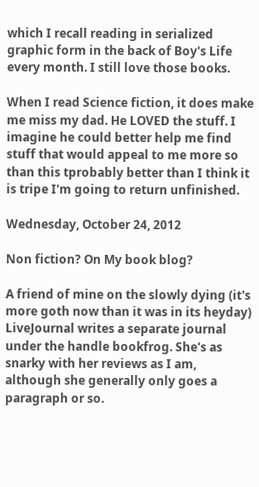which I recall reading in serialized graphic form in the back of Boy's Life every month. I still love those books.

When I read Science fiction, it does make me miss my dad. He LOVED the stuff. I imagine he could better help me find stuff that would appeal to me more so than this tprobably better than I think it is tripe I'm going to return unfinished.

Wednesday, October 24, 2012

Non fiction? On My book blog?

A friend of mine on the slowly dying (it's more goth now than it was in its heyday) LiveJournal writes a separate journal under the handle bookfrog. She's as snarky with her reviews as I am, although she generally only goes a paragraph or so.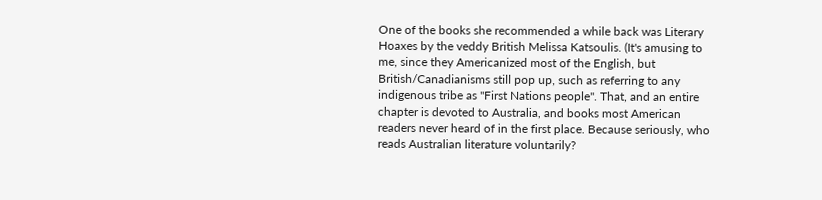One of the books she recommended a while back was Literary Hoaxes by the veddy British Melissa Katsoulis. (It's amusing to me, since they Americanized most of the English, but British/Canadianisms still pop up, such as referring to any indigenous tribe as "First Nations people". That, and an entire chapter is devoted to Australia, and books most American readers never heard of in the first place. Because seriously, who reads Australian literature voluntarily?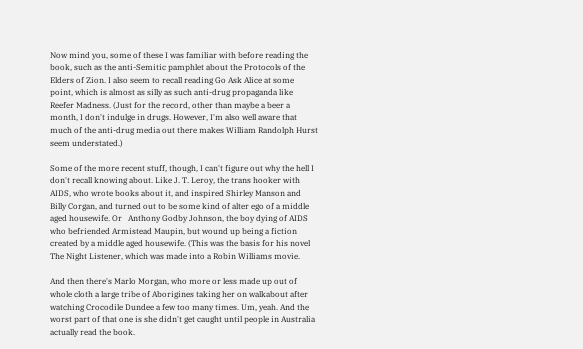Now mind you, some of these I was familiar with before reading the book, such as the anti-Semitic pamphlet about the Protocols of the Elders of Zion. I also seem to recall reading Go Ask Alice at some point, which is almost as silly as such anti-drug propaganda like Reefer Madness. (Just for the record, other than maybe a beer a month, I don't indulge in drugs. However, I'm also well aware that much of the anti-drug media out there makes William Randolph Hurst seem understated.)

Some of the more recent stuff, though, I can't figure out why the hell I don't recall knowing about. Like J. T. Leroy, the trans hooker with AIDS, who wrote books about it, and inspired Shirley Manson and Billy Corgan, and turned out to be some kind of alter ego of a middle aged housewife. Or   Anthony Godby Johnson, the boy dying of AIDS who befriended Armistead Maupin, but wound up being a fiction created by a middle aged housewife. (This was the basis for his novel The Night Listener, which was made into a Robin Williams movie.

And then there's Marlo Morgan, who more or less made up out of whole cloth a large tribe of Aborigines taking her on walkabout after watching Crocodile Dundee a few too many times. Um, yeah. And the worst part of that one is she didn't get caught until people in Australia actually read the book.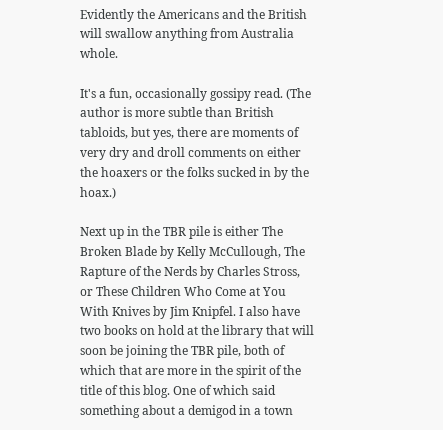Evidently the Americans and the British will swallow anything from Australia whole.

It's a fun, occasionally gossipy read. (The author is more subtle than British tabloids, but yes, there are moments of very dry and droll comments on either the hoaxers or the folks sucked in by the hoax.)

Next up in the TBR pile is either The Broken Blade by Kelly McCullough, The Rapture of the Nerds by Charles Stross, or These Children Who Come at You With Knives by Jim Knipfel. I also have two books on hold at the library that will soon be joining the TBR pile, both of which that are more in the spirit of the title of this blog. One of which said something about a demigod in a town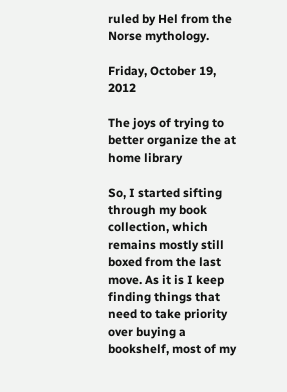ruled by Hel from the Norse mythology.

Friday, October 19, 2012

The joys of trying to better organize the at home library

So, I started sifting through my book collection, which remains mostly still boxed from the last move. As it is I keep finding things that need to take priority over buying a bookshelf, most of my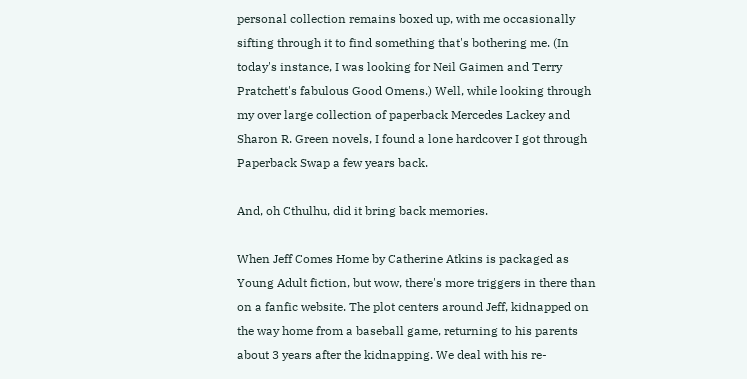personal collection remains boxed up, with me occasionally sifting through it to find something that's bothering me. (In today's instance, I was looking for Neil Gaimen and Terry Pratchett's fabulous Good Omens.) Well, while looking through my over large collection of paperback Mercedes Lackey and Sharon R. Green novels, I found a lone hardcover I got through Paperback Swap a few years back.

And, oh Cthulhu, did it bring back memories.

When Jeff Comes Home by Catherine Atkins is packaged as Young Adult fiction, but wow, there's more triggers in there than on a fanfic website. The plot centers around Jeff, kidnapped on the way home from a baseball game, returning to his parents about 3 years after the kidnapping. We deal with his re-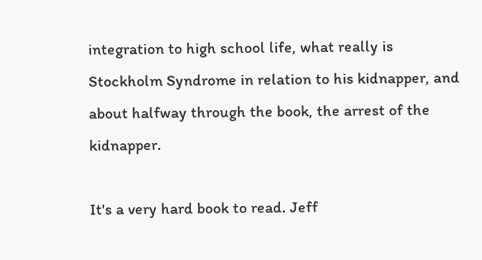integration to high school life, what really is Stockholm Syndrome in relation to his kidnapper, and about halfway through the book, the arrest of the kidnapper.

It's a very hard book to read. Jeff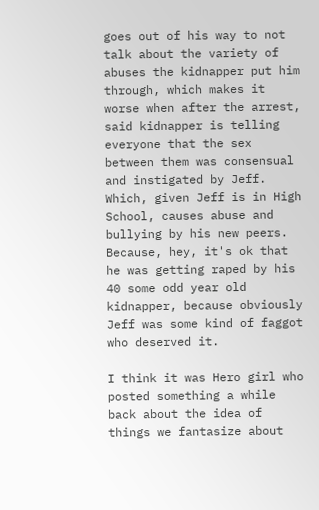goes out of his way to not talk about the variety of abuses the kidnapper put him through, which makes it worse when after the arrest, said kidnapper is telling everyone that the sex between them was consensual and instigated by Jeff. Which, given Jeff is in High School, causes abuse and bullying by his new peers. Because, hey, it's ok that he was getting raped by his 40 some odd year old kidnapper, because obviously Jeff was some kind of faggot who deserved it.

I think it was Hero girl who posted something a while back about the idea of things we fantasize about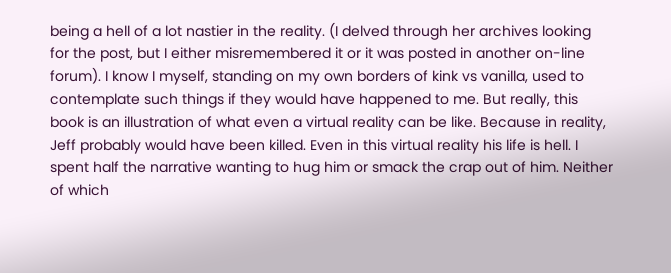being a hell of a lot nastier in the reality. (I delved through her archives looking for the post, but I either misremembered it or it was posted in another on-line forum). I know I myself, standing on my own borders of kink vs vanilla, used to contemplate such things if they would have happened to me. But really, this book is an illustration of what even a virtual reality can be like. Because in reality, Jeff probably would have been killed. Even in this virtual reality his life is hell. I spent half the narrative wanting to hug him or smack the crap out of him. Neither of which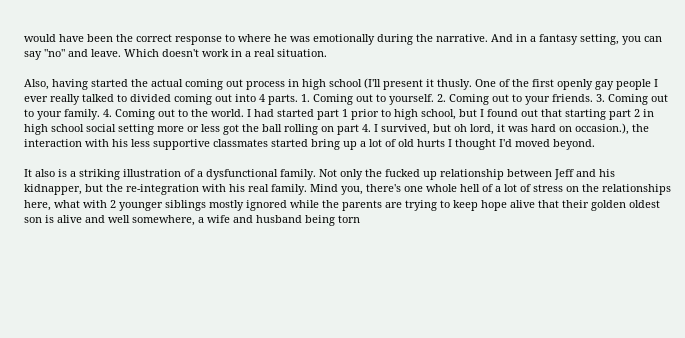would have been the correct response to where he was emotionally during the narrative. And in a fantasy setting, you can say "no" and leave. Which doesn't work in a real situation.

Also, having started the actual coming out process in high school (I'll present it thusly. One of the first openly gay people I ever really talked to divided coming out into 4 parts. 1. Coming out to yourself. 2. Coming out to your friends. 3. Coming out to your family. 4. Coming out to the world. I had started part 1 prior to high school, but I found out that starting part 2 in high school social setting more or less got the ball rolling on part 4. I survived, but oh lord, it was hard on occasion.), the interaction with his less supportive classmates started bring up a lot of old hurts I thought I'd moved beyond.

It also is a striking illustration of a dysfunctional family. Not only the fucked up relationship between Jeff and his kidnapper, but the re-integration with his real family. Mind you, there's one whole hell of a lot of stress on the relationships here, what with 2 younger siblings mostly ignored while the parents are trying to keep hope alive that their golden oldest son is alive and well somewhere, a wife and husband being torn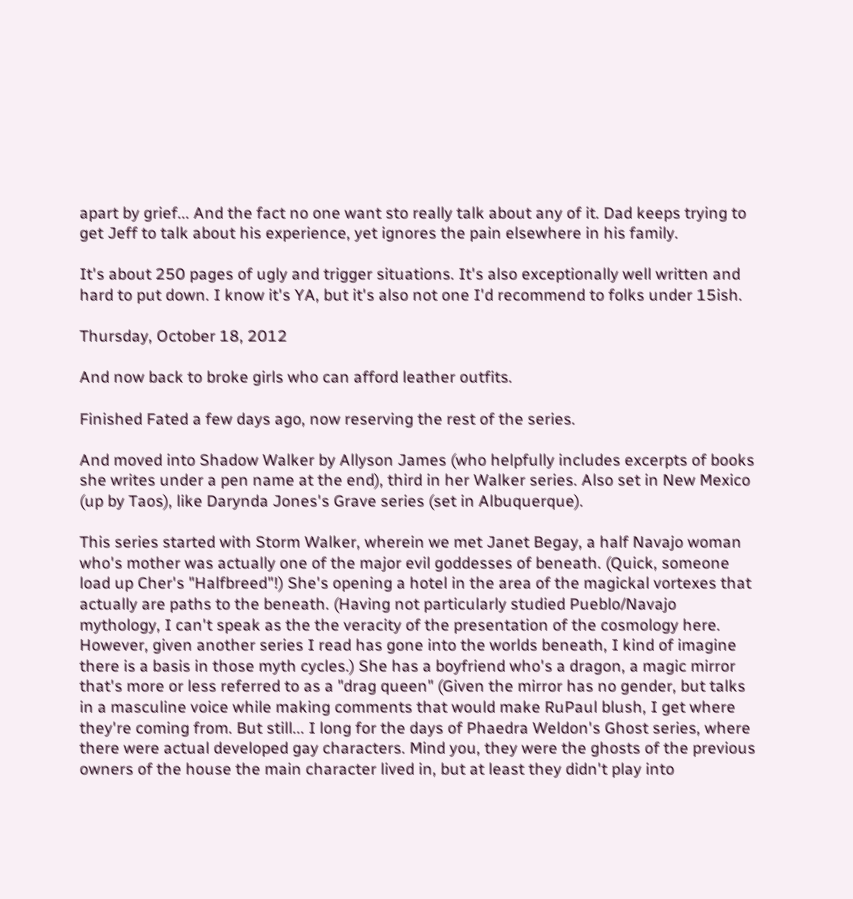apart by grief... And the fact no one want sto really talk about any of it. Dad keeps trying to get Jeff to talk about his experience, yet ignores the pain elsewhere in his family.

It's about 250 pages of ugly and trigger situations. It's also exceptionally well written and hard to put down. I know it's YA, but it's also not one I'd recommend to folks under 15ish.

Thursday, October 18, 2012

And now back to broke girls who can afford leather outfits.

Finished Fated a few days ago, now reserving the rest of the series.

And moved into Shadow Walker by Allyson James (who helpfully includes excerpts of books she writes under a pen name at the end), third in her Walker series. Also set in New Mexico (up by Taos), like Darynda Jones's Grave series (set in Albuquerque).

This series started with Storm Walker, wherein we met Janet Begay, a half Navajo woman  who's mother was actually one of the major evil goddesses of beneath. (Quick, someone load up Cher's "Halfbreed"!) She's opening a hotel in the area of the magickal vortexes that actually are paths to the beneath. (Having not particularly studied Pueblo/Navajo mythology, I can't speak as the the veracity of the presentation of the cosmology here. However, given another series I read has gone into the worlds beneath, I kind of imagine there is a basis in those myth cycles.) She has a boyfriend who's a dragon, a magic mirror that's more or less referred to as a "drag queen" (Given the mirror has no gender, but talks in a masculine voice while making comments that would make RuPaul blush, I get where they're coming from. But still... I long for the days of Phaedra Weldon's Ghost series, where there were actual developed gay characters. Mind you, they were the ghosts of the previous owners of the house the main character lived in, but at least they didn't play into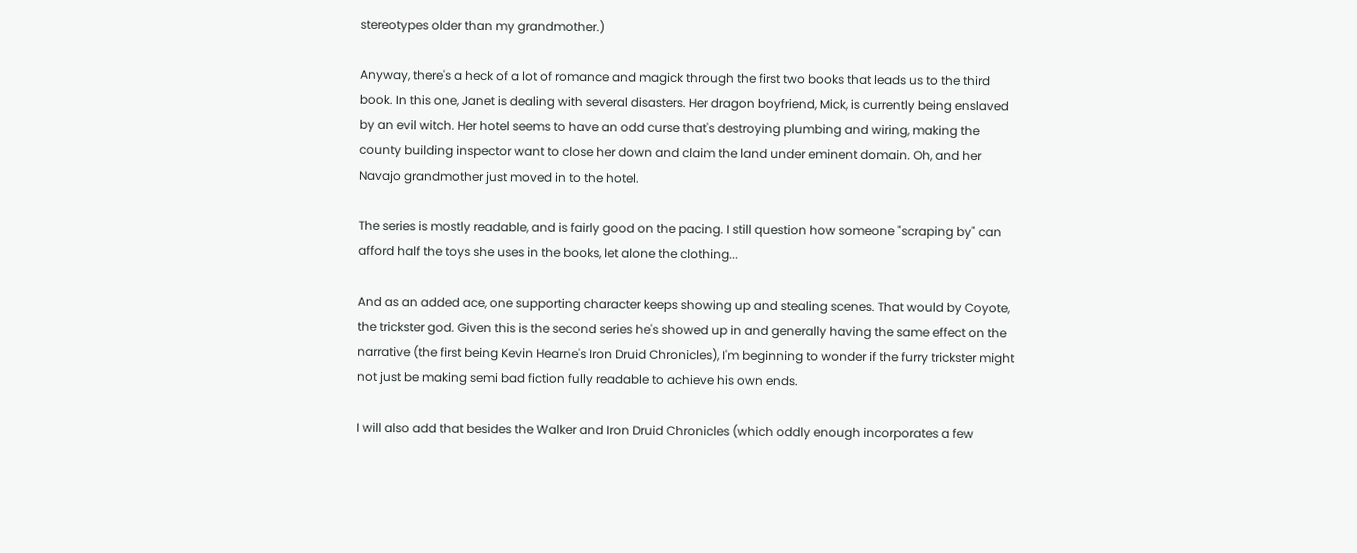stereotypes older than my grandmother.)

Anyway, there's a heck of a lot of romance and magick through the first two books that leads us to the third book. In this one, Janet is dealing with several disasters. Her dragon boyfriend, Mick, is currently being enslaved by an evil witch. Her hotel seems to have an odd curse that's destroying plumbing and wiring, making the county building inspector want to close her down and claim the land under eminent domain. Oh, and her Navajo grandmother just moved in to the hotel.

The series is mostly readable, and is fairly good on the pacing. I still question how someone "scraping by" can afford half the toys she uses in the books, let alone the clothing...

And as an added ace, one supporting character keeps showing up and stealing scenes. That would by Coyote, the trickster god. Given this is the second series he's showed up in and generally having the same effect on the narrative (the first being Kevin Hearne's Iron Druid Chronicles), I'm beginning to wonder if the furry trickster might not just be making semi bad fiction fully readable to achieve his own ends.

I will also add that besides the Walker and Iron Druid Chronicles (which oddly enough incorporates a few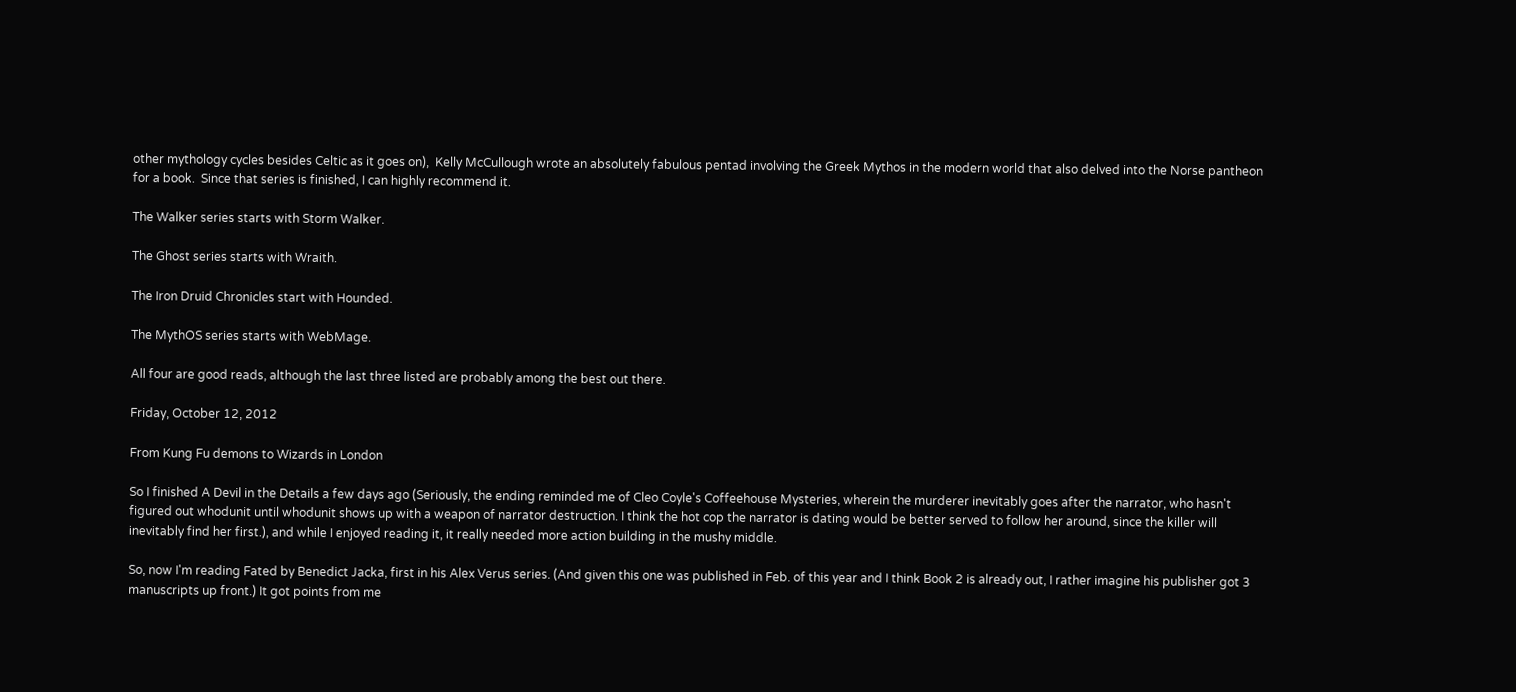other mythology cycles besides Celtic as it goes on),  Kelly McCullough wrote an absolutely fabulous pentad involving the Greek Mythos in the modern world that also delved into the Norse pantheon for a book.  Since that series is finished, I can highly recommend it.

The Walker series starts with Storm Walker.

The Ghost series starts with Wraith.

The Iron Druid Chronicles start with Hounded.

The MythOS series starts with WebMage.

All four are good reads, although the last three listed are probably among the best out there.

Friday, October 12, 2012

From Kung Fu demons to Wizards in London

So I finished A Devil in the Details a few days ago (Seriously, the ending reminded me of Cleo Coyle's Coffeehouse Mysteries, wherein the murderer inevitably goes after the narrator, who hasn't figured out whodunit until whodunit shows up with a weapon of narrator destruction. I think the hot cop the narrator is dating would be better served to follow her around, since the killer will inevitably find her first.), and while I enjoyed reading it, it really needed more action building in the mushy middle.

So, now I'm reading Fated by Benedict Jacka, first in his Alex Verus series. (And given this one was published in Feb. of this year and I think Book 2 is already out, I rather imagine his publisher got 3 manuscripts up front.) It got points from me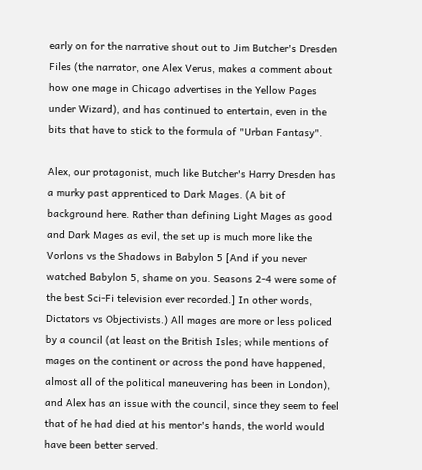early on for the narrative shout out to Jim Butcher's Dresden Files (the narrator, one Alex Verus, makes a comment about how one mage in Chicago advertises in the Yellow Pages under Wizard), and has continued to entertain, even in the bits that have to stick to the formula of "Urban Fantasy".

Alex, our protagonist, much like Butcher's Harry Dresden has a murky past apprenticed to Dark Mages. (A bit of background here. Rather than defining Light Mages as good and Dark Mages as evil, the set up is much more like the Vorlons vs the Shadows in Babylon 5 [And if you never watched Babylon 5, shame on you. Seasons 2-4 were some of the best Sci-Fi television ever recorded.] In other words, Dictators vs Objectivists.) All mages are more or less policed by a council (at least on the British Isles; while mentions of mages on the continent or across the pond have happened, almost all of the political maneuvering has been in London), and Alex has an issue with the council, since they seem to feel that of he had died at his mentor's hands, the world would have been better served.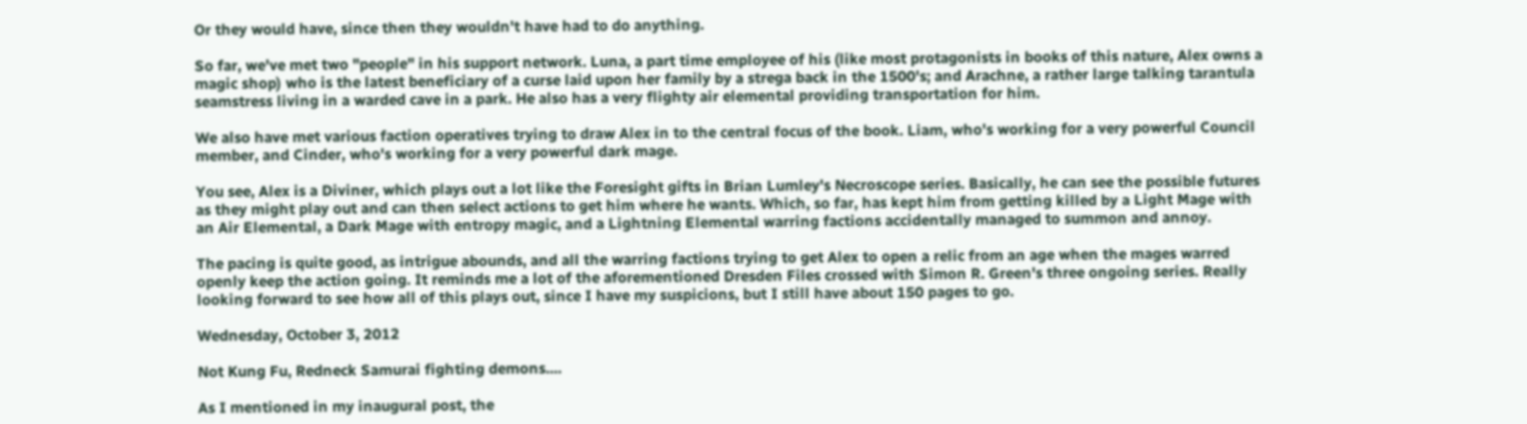Or they would have, since then they wouldn't have had to do anything.

So far, we've met two "people" in his support network. Luna, a part time employee of his (like most protagonists in books of this nature, Alex owns a magic shop) who is the latest beneficiary of a curse laid upon her family by a strega back in the 1500's; and Arachne, a rather large talking tarantula seamstress living in a warded cave in a park. He also has a very flighty air elemental providing transportation for him.

We also have met various faction operatives trying to draw Alex in to the central focus of the book. Liam, who's working for a very powerful Council member, and Cinder, who's working for a very powerful dark mage.

You see, Alex is a Diviner, which plays out a lot like the Foresight gifts in Brian Lumley's Necroscope series. Basically, he can see the possible futures as they might play out and can then select actions to get him where he wants. Which, so far, has kept him from getting killed by a Light Mage with an Air Elemental, a Dark Mage with entropy magic, and a Lightning Elemental warring factions accidentally managed to summon and annoy.

The pacing is quite good, as intrigue abounds, and all the warring factions trying to get Alex to open a relic from an age when the mages warred openly keep the action going. It reminds me a lot of the aforementioned Dresden Files crossed with Simon R. Green's three ongoing series. Really looking forward to see how all of this plays out, since I have my suspicions, but I still have about 150 pages to go.

Wednesday, October 3, 2012

Not Kung Fu, Redneck Samurai fighting demons....

As I mentioned in my inaugural post, the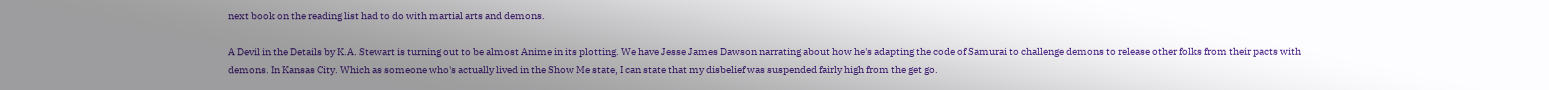next book on the reading list had to do with martial arts and demons.

A Devil in the Details by K.A. Stewart is turning out to be almost Anime in its plotting. We have Jesse James Dawson narrating about how he's adapting the code of Samurai to challenge demons to release other folks from their pacts with demons. In Kansas City. Which as someone who's actually lived in the Show Me state, I can state that my disbelief was suspended fairly high from the get go.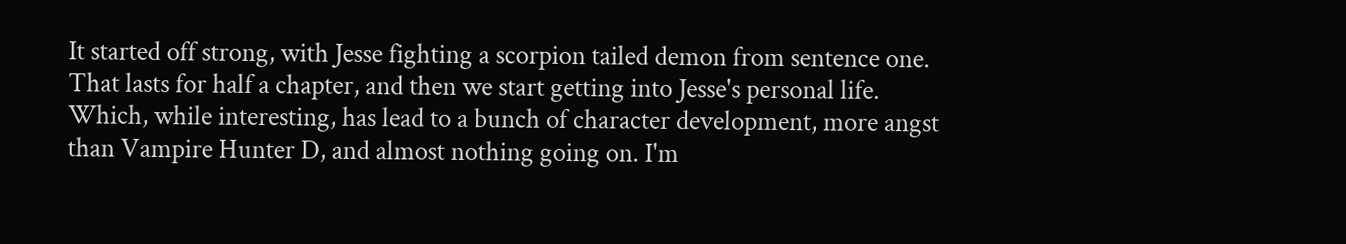It started off strong, with Jesse fighting a scorpion tailed demon from sentence one. That lasts for half a chapter, and then we start getting into Jesse's personal life. Which, while interesting, has lead to a bunch of character development, more angst than Vampire Hunter D, and almost nothing going on. I'm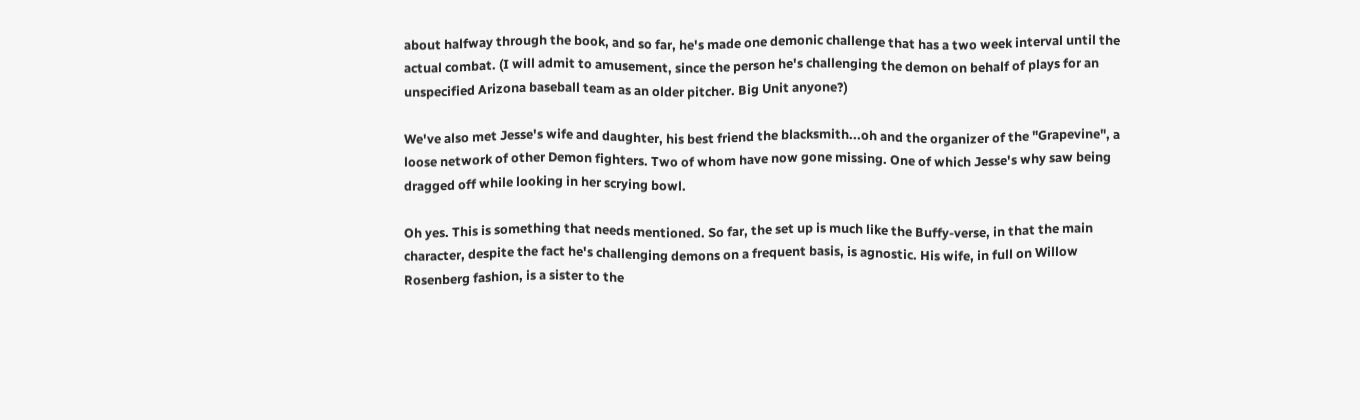about halfway through the book, and so far, he's made one demonic challenge that has a two week interval until the actual combat. (I will admit to amusement, since the person he's challenging the demon on behalf of plays for an unspecified Arizona baseball team as an older pitcher. Big Unit anyone?)

We've also met Jesse's wife and daughter, his best friend the blacksmith...oh and the organizer of the "Grapevine", a loose network of other Demon fighters. Two of whom have now gone missing. One of which Jesse's why saw being dragged off while looking in her scrying bowl.

Oh yes. This is something that needs mentioned. So far, the set up is much like the Buffy-verse, in that the main character, despite the fact he's challenging demons on a frequent basis, is agnostic. His wife, in full on Willow Rosenberg fashion, is a sister to the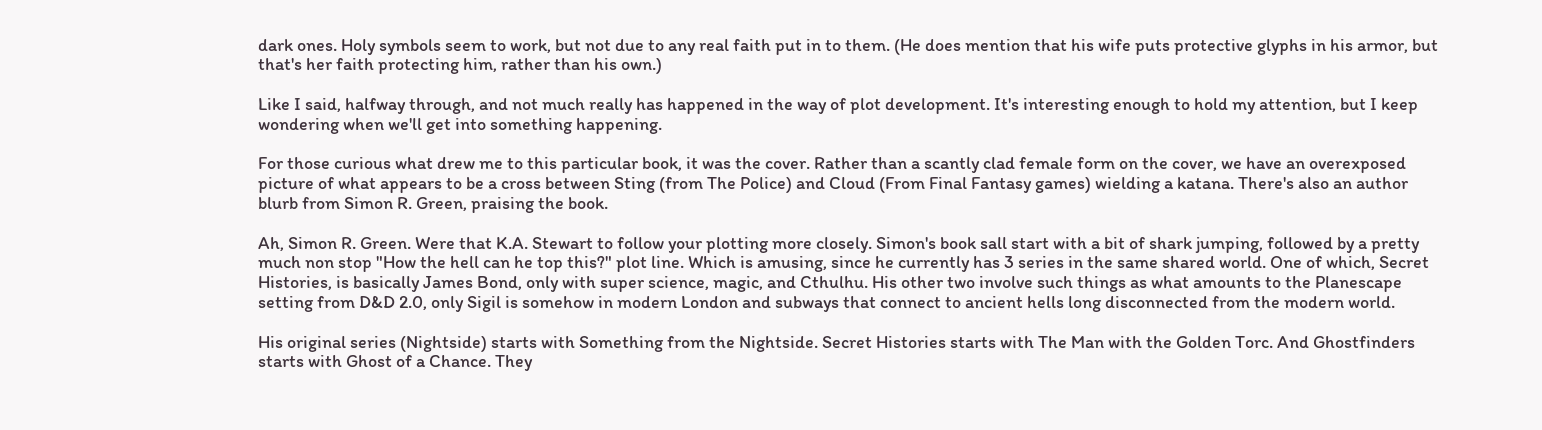dark ones. Holy symbols seem to work, but not due to any real faith put in to them. (He does mention that his wife puts protective glyphs in his armor, but that's her faith protecting him, rather than his own.)

Like I said, halfway through, and not much really has happened in the way of plot development. It's interesting enough to hold my attention, but I keep wondering when we'll get into something happening.

For those curious what drew me to this particular book, it was the cover. Rather than a scantly clad female form on the cover, we have an overexposed picture of what appears to be a cross between Sting (from The Police) and Cloud (From Final Fantasy games) wielding a katana. There's also an author blurb from Simon R. Green, praising the book.

Ah, Simon R. Green. Were that K.A. Stewart to follow your plotting more closely. Simon's book sall start with a bit of shark jumping, followed by a pretty much non stop "How the hell can he top this?" plot line. Which is amusing, since he currently has 3 series in the same shared world. One of which, Secret Histories, is basically James Bond, only with super science, magic, and Cthulhu. His other two involve such things as what amounts to the Planescape setting from D&D 2.0, only Sigil is somehow in modern London and subways that connect to ancient hells long disconnected from the modern world.

His original series (Nightside) starts with Something from the Nightside. Secret Histories starts with The Man with the Golden Torc. And Ghostfinders starts with Ghost of a Chance. They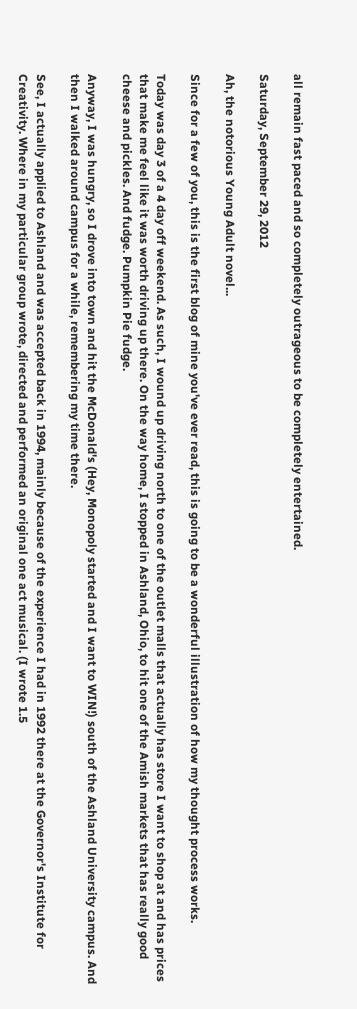all remain fast paced and so completely outrageous to be completely entertained.

Saturday, September 29, 2012

Ah, the notorious Young Adult novel...

Since for a few of you, this is the first blog of mine you've ever read, this is going to be a wonderful illustration of how my thought process works.

Today was day 3 of a 4 day off weekend. As such, I wound up driving north to one of the outlet malls that actually has store I want to shop at and has prices that make me feel like it was worth driving up there. On the way home, I stopped in Ashland, Ohio, to hit one of the Amish markets that has really good cheese and pickles. And fudge. Pumpkin Pie fudge.

Anyway, I was hungry, so I drove into town and hit the McDonald's (Hey, Monopoly started and I want to WIN!) south of the Ashland University campus. And then I walked around campus for a while, remembering my time there.

See, I actually applied to Ashland and was accepted back in 1994, mainly because of the experience I had in 1992 there at the Governor's Institute for Creativity. Where in my particular group wrote, directed and performed an original one act musical. (I wrote 1.5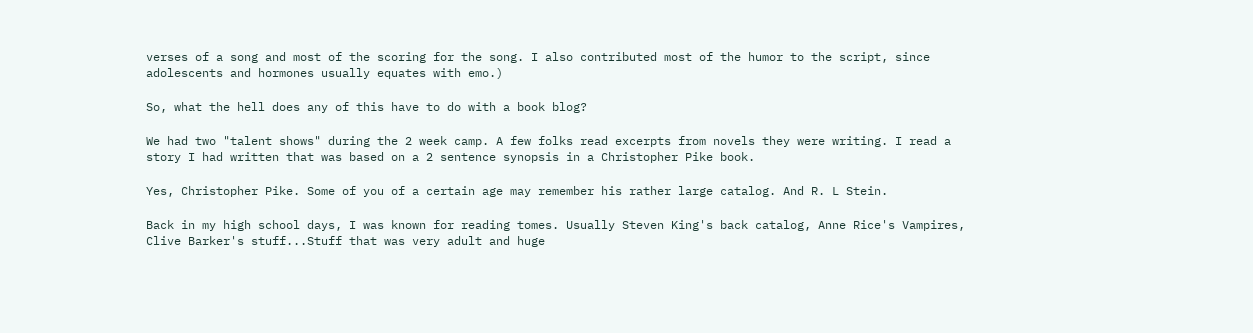verses of a song and most of the scoring for the song. I also contributed most of the humor to the script, since adolescents and hormones usually equates with emo.)

So, what the hell does any of this have to do with a book blog?

We had two "talent shows" during the 2 week camp. A few folks read excerpts from novels they were writing. I read a story I had written that was based on a 2 sentence synopsis in a Christopher Pike book.

Yes, Christopher Pike. Some of you of a certain age may remember his rather large catalog. And R. L Stein.

Back in my high school days, I was known for reading tomes. Usually Steven King's back catalog, Anne Rice's Vampires, Clive Barker's stuff...Stuff that was very adult and huge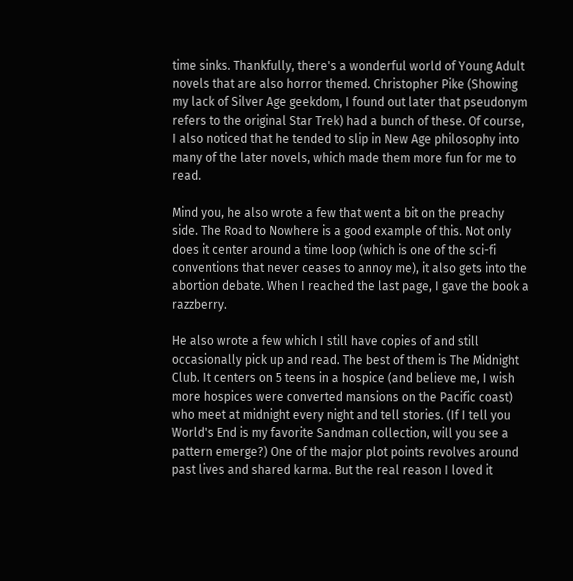time sinks. Thankfully, there's a wonderful world of Young Adult novels that are also horror themed. Christopher Pike (Showing my lack of Silver Age geekdom, I found out later that pseudonym refers to the original Star Trek) had a bunch of these. Of course, I also noticed that he tended to slip in New Age philosophy into many of the later novels, which made them more fun for me to read.

Mind you, he also wrote a few that went a bit on the preachy side. The Road to Nowhere is a good example of this. Not only does it center around a time loop (which is one of the sci-fi conventions that never ceases to annoy me), it also gets into the abortion debate. When I reached the last page, I gave the book a razzberry.

He also wrote a few which I still have copies of and still occasionally pick up and read. The best of them is The Midnight Club. It centers on 5 teens in a hospice (and believe me, I wish more hospices were converted mansions on the Pacific coast) who meet at midnight every night and tell stories. (If I tell you World's End is my favorite Sandman collection, will you see a pattern emerge?) One of the major plot points revolves around past lives and shared karma. But the real reason I loved it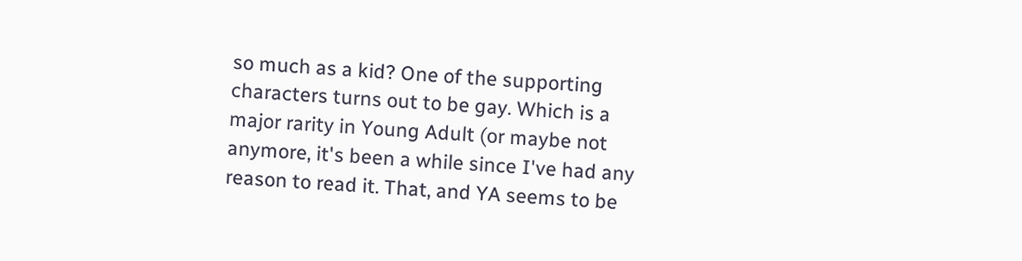so much as a kid? One of the supporting characters turns out to be gay. Which is a major rarity in Young Adult (or maybe not anymore, it's been a while since I've had any reason to read it. That, and YA seems to be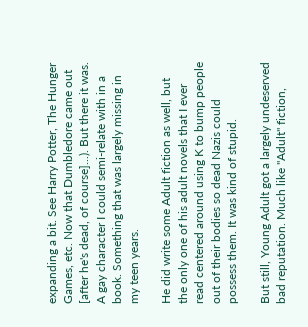expanding a bit. See Harry Potter, The Hunger Games, etc. Now that Dumbledore came out [after he's dead, of course]...). But there it was. A gay character I could semi-relate with in a book. Something that was largely missing in my teen years.

He did write some Adult fiction as well, but the only one of his adult novels that I ever read centered around using K to bump people out of their bodies so dead Nazis could possess them. It was kind of stupid.

But still, Young Adult got a largely undeserved bad reputation. Much like "Adult" fiction,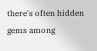there's often hidden gems among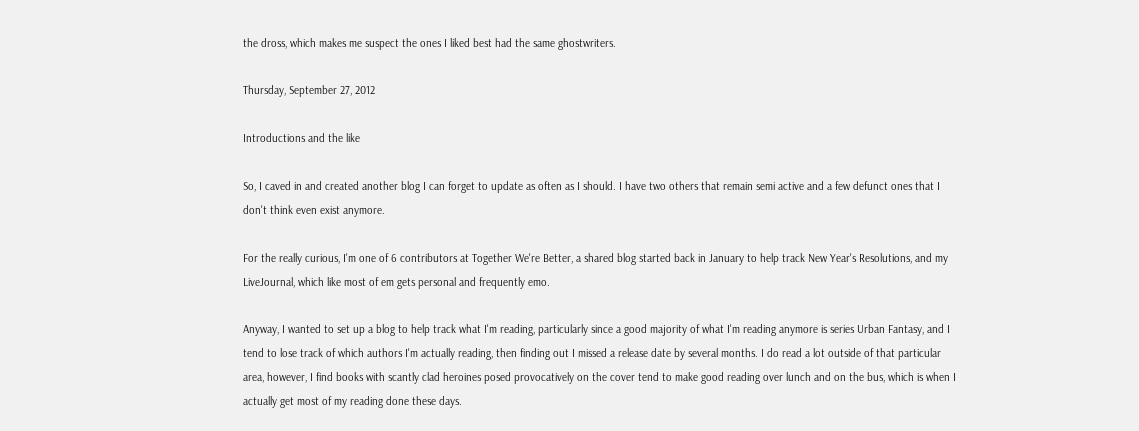the dross, which makes me suspect the ones I liked best had the same ghostwriters.

Thursday, September 27, 2012

Introductions and the like

So, I caved in and created another blog I can forget to update as often as I should. I have two others that remain semi active and a few defunct ones that I don't think even exist anymore.

For the really curious, I'm one of 6 contributors at Together We're Better, a shared blog started back in January to help track New Year's Resolutions, and my LiveJournal, which like most of em gets personal and frequently emo.

Anyway, I wanted to set up a blog to help track what I'm reading, particularly since a good majority of what I'm reading anymore is series Urban Fantasy, and I tend to lose track of which authors I'm actually reading, then finding out I missed a release date by several months. I do read a lot outside of that particular area, however, I find books with scantly clad heroines posed provocatively on the cover tend to make good reading over lunch and on the bus, which is when I actually get most of my reading done these days.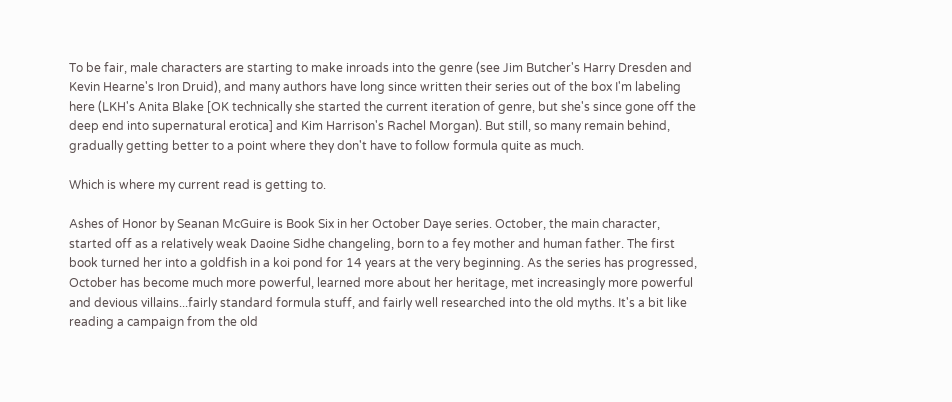To be fair, male characters are starting to make inroads into the genre (see Jim Butcher's Harry Dresden and Kevin Hearne's Iron Druid), and many authors have long since written their series out of the box I'm labeling here (LKH's Anita Blake [OK technically she started the current iteration of genre, but she's since gone off the deep end into supernatural erotica] and Kim Harrison's Rachel Morgan). But still, so many remain behind, gradually getting better to a point where they don't have to follow formula quite as much.

Which is where my current read is getting to.

Ashes of Honor by Seanan McGuire is Book Six in her October Daye series. October, the main character, started off as a relatively weak Daoine Sidhe changeling, born to a fey mother and human father. The first book turned her into a goldfish in a koi pond for 14 years at the very beginning. As the series has progressed, October has become much more powerful, learned more about her heritage, met increasingly more powerful and devious villains...fairly standard formula stuff, and fairly well researched into the old myths. It's a bit like reading a campaign from the old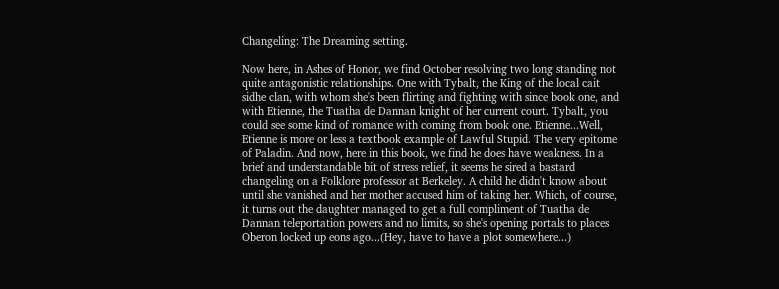Changeling: The Dreaming setting.

Now here, in Ashes of Honor, we find October resolving two long standing not quite antagonistic relationships. One with Tybalt, the King of the local cait sidhe clan, with whom she's been flirting and fighting with since book one, and with Etienne, the Tuatha de Dannan knight of her current court. Tybalt, you could see some kind of romance with coming from book one. Etienne...Well, Etienne is more or less a textbook example of Lawful Stupid. The very epitome of Paladin. And now, here in this book, we find he does have weakness. In a brief and understandable bit of stress relief, it seems he sired a bastard changeling on a Folklore professor at Berkeley. A child he didn't know about until she vanished and her mother accused him of taking her. Which, of course, it turns out the daughter managed to get a full compliment of Tuatha de Dannan teleportation powers and no limits, so she's opening portals to places Oberon locked up eons ago...(Hey, have to have a plot somewhere...)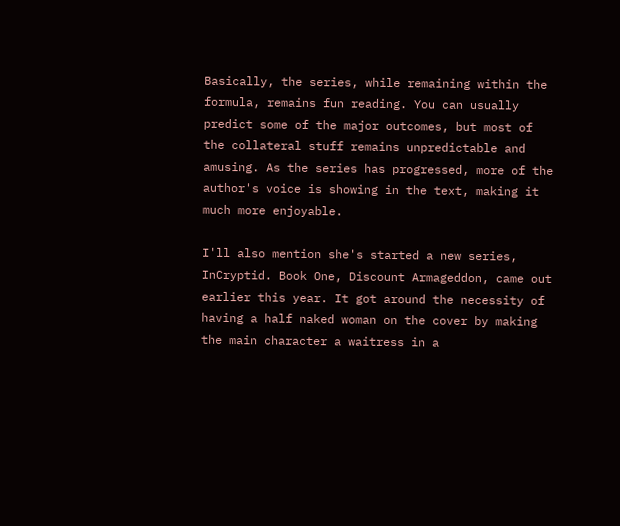Basically, the series, while remaining within the formula, remains fun reading. You can usually predict some of the major outcomes, but most of the collateral stuff remains unpredictable and amusing. As the series has progressed, more of the author's voice is showing in the text, making it much more enjoyable.

I'll also mention she's started a new series, InCryptid. Book One, Discount Armageddon, came out earlier this year. It got around the necessity of having a half naked woman on the cover by making the main character a waitress in a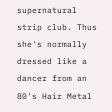supernatural strip club. Thus she's normally dressed like a dancer from an 80's Hair Metal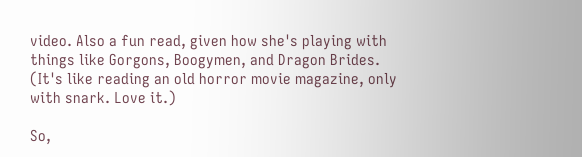video. Also a fun read, given how she's playing with things like Gorgons, Boogymen, and Dragon Brides. (It's like reading an old horror movie magazine, only with snark. Love it.)

So,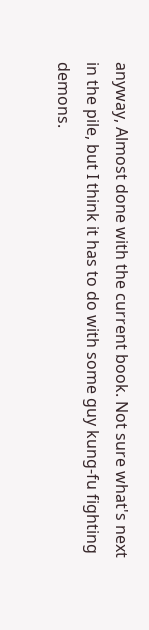anyway, Almost done with the current book. Not sure what's next in the pile, but I think it has to do with some guy kung-fu fighting demons.